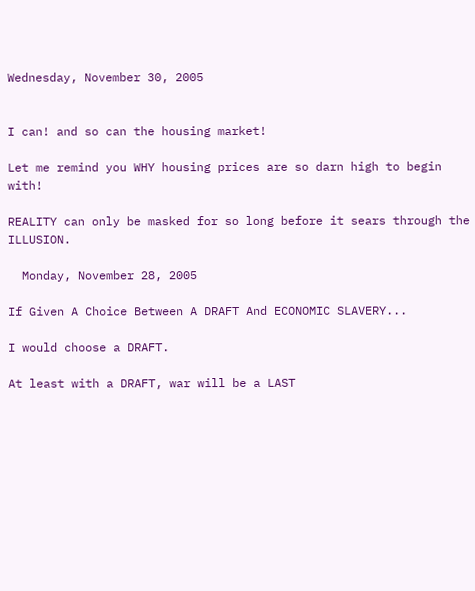Wednesday, November 30, 2005


I can! and so can the housing market!

Let me remind you WHY housing prices are so darn high to begin with!

REALITY can only be masked for so long before it sears through the ILLUSION.

  Monday, November 28, 2005

If Given A Choice Between A DRAFT And ECONOMIC SLAVERY...

I would choose a DRAFT.

At least with a DRAFT, war will be a LAST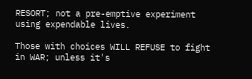RESORT; not a pre-emptive experiment using expendable lives.

Those with choices WILL REFUSE to fight in WAR; unless it's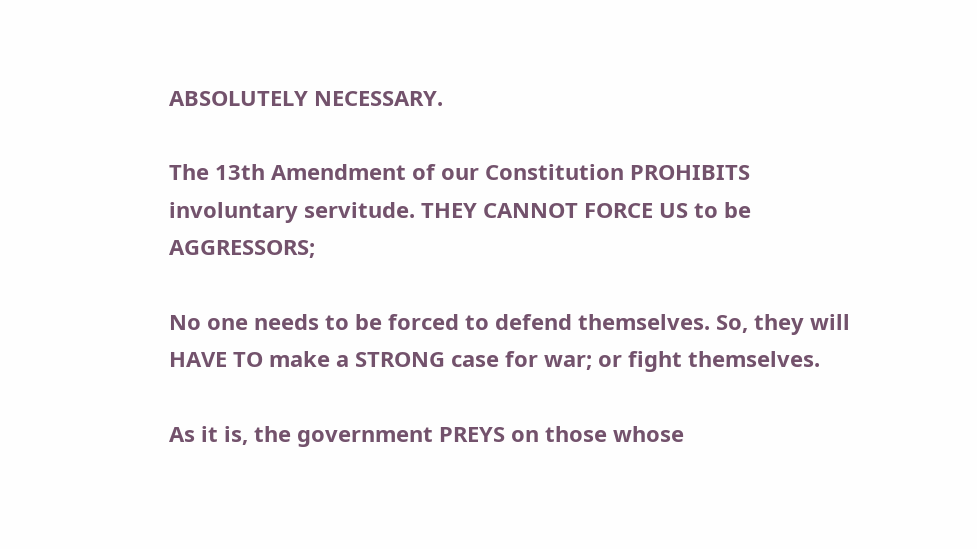ABSOLUTELY NECESSARY.

The 13th Amendment of our Constitution PROHIBITS involuntary servitude. THEY CANNOT FORCE US to be AGGRESSORS;

No one needs to be forced to defend themselves. So, they will HAVE TO make a STRONG case for war; or fight themselves.

As it is, the government PREYS on those whose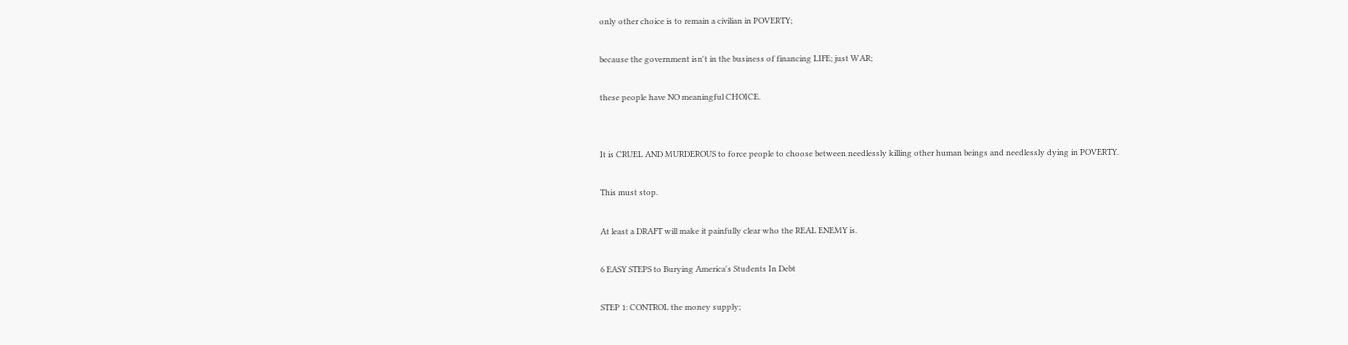only other choice is to remain a civilian in POVERTY;

because the government isn't in the business of financing LIFE; just WAR;

these people have NO meaningful CHOICE.


It is CRUEL AND MURDEROUS to force people to choose between needlessly killing other human beings and needlessly dying in POVERTY.

This must stop.

At least a DRAFT will make it painfully clear who the REAL ENEMY is.

6 EASY STEPS to Burying America's Students In Debt

STEP 1: CONTROL the money supply;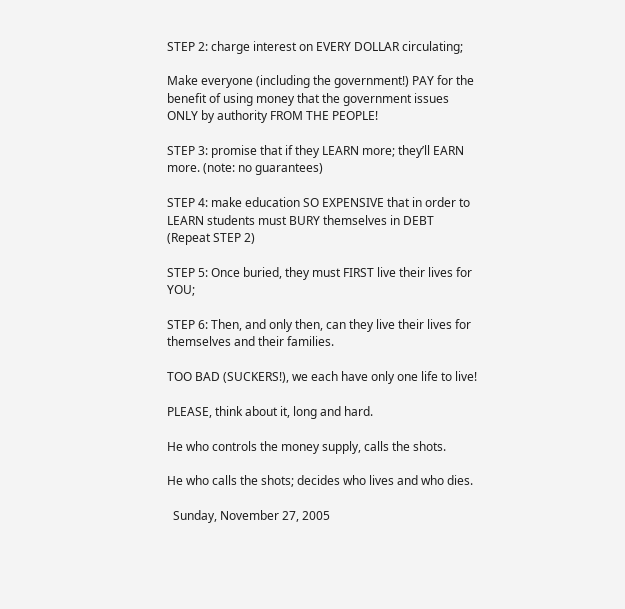STEP 2: charge interest on EVERY DOLLAR circulating;

Make everyone (including the government!) PAY for the benefit of using money that the government issues ONLY by authority FROM THE PEOPLE!

STEP 3: promise that if they LEARN more; they’ll EARN more. (note: no guarantees)

STEP 4: make education SO EXPENSIVE that in order to LEARN students must BURY themselves in DEBT (Repeat STEP 2)

STEP 5: Once buried, they must FIRST live their lives for YOU;

STEP 6: Then, and only then, can they live their lives for themselves and their families.

TOO BAD (SUCKERS!), we each have only one life to live!

PLEASE, think about it, long and hard.

He who controls the money supply, calls the shots.

He who calls the shots; decides who lives and who dies.

  Sunday, November 27, 2005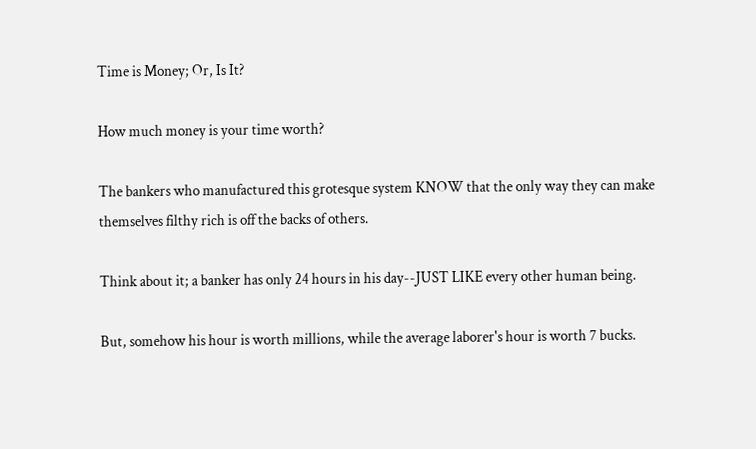Time is Money; Or, Is It?

How much money is your time worth?

The bankers who manufactured this grotesque system KNOW that the only way they can make themselves filthy rich is off the backs of others.

Think about it; a banker has only 24 hours in his day--JUST LIKE every other human being.

But, somehow his hour is worth millions, while the average laborer's hour is worth 7 bucks.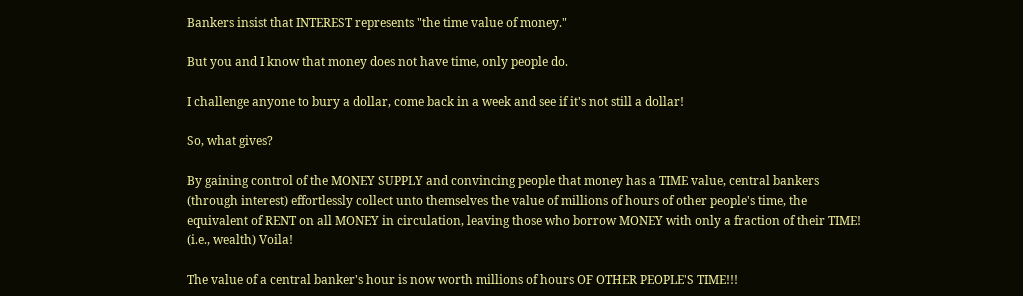Bankers insist that INTEREST represents "the time value of money."

But you and I know that money does not have time, only people do.

I challenge anyone to bury a dollar, come back in a week and see if it's not still a dollar!

So, what gives?

By gaining control of the MONEY SUPPLY and convincing people that money has a TIME value, central bankers (through interest) effortlessly collect unto themselves the value of millions of hours of other people's time, the equivalent of RENT on all MONEY in circulation, leaving those who borrow MONEY with only a fraction of their TIME! (i.e., wealth) Voila!

The value of a central banker's hour is now worth millions of hours OF OTHER PEOPLE'S TIME!!!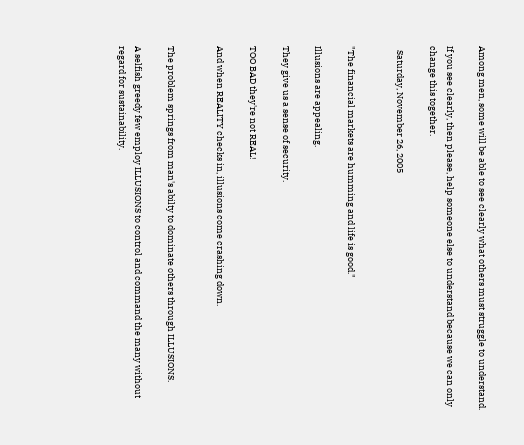Among men, some will be able to see clearly what others must struggle to understand.

If you see clearly, then please, help someone else to understand because we can only change this together.

  Saturday, November 26, 2005


"The financial markets are humming and life is good."

Illusions are appealing.

They give us a sense of security.

TOO BAD they're not REAL!

And when REALITY checks in, illusions come crashing down.


The problem springs from man's abilty to dominate others through ILLUSIONS.

A selfish greedy few employ ILLUSIONS to control and command the many without regard for sustainability.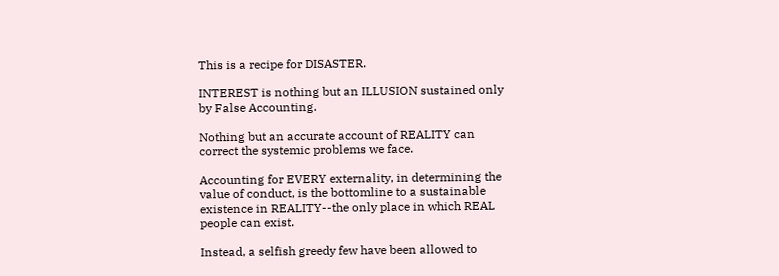This is a recipe for DISASTER.

INTEREST is nothing but an ILLUSION sustained only by False Accounting.

Nothing but an accurate account of REALITY can correct the systemic problems we face.

Accounting for EVERY externality, in determining the value of conduct, is the bottomline to a sustainable existence in REALITY--the only place in which REAL people can exist.

Instead, a selfish greedy few have been allowed to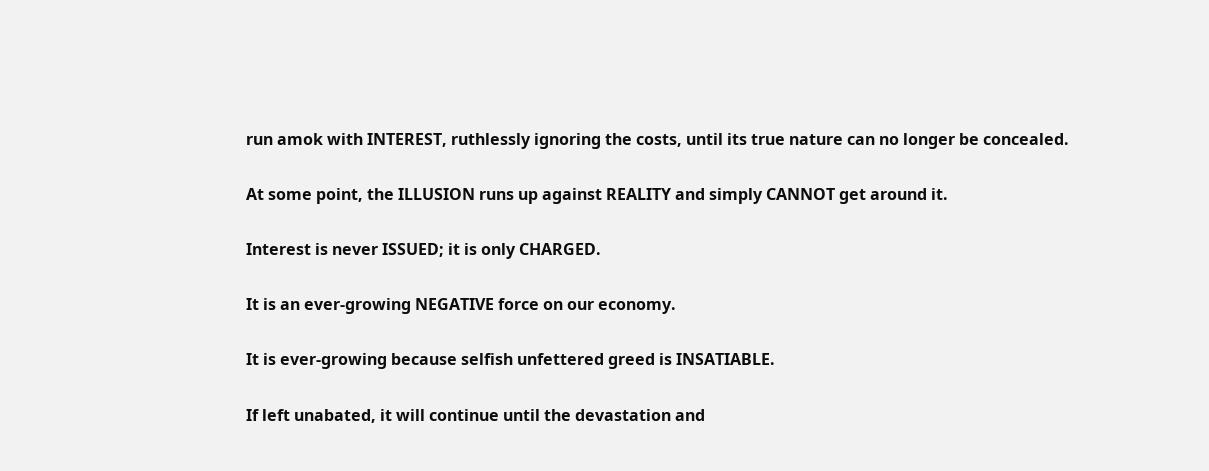run amok with INTEREST, ruthlessly ignoring the costs, until its true nature can no longer be concealed.

At some point, the ILLUSION runs up against REALITY and simply CANNOT get around it.

Interest is never ISSUED; it is only CHARGED.

It is an ever-growing NEGATIVE force on our economy.

It is ever-growing because selfish unfettered greed is INSATIABLE.

If left unabated, it will continue until the devastation and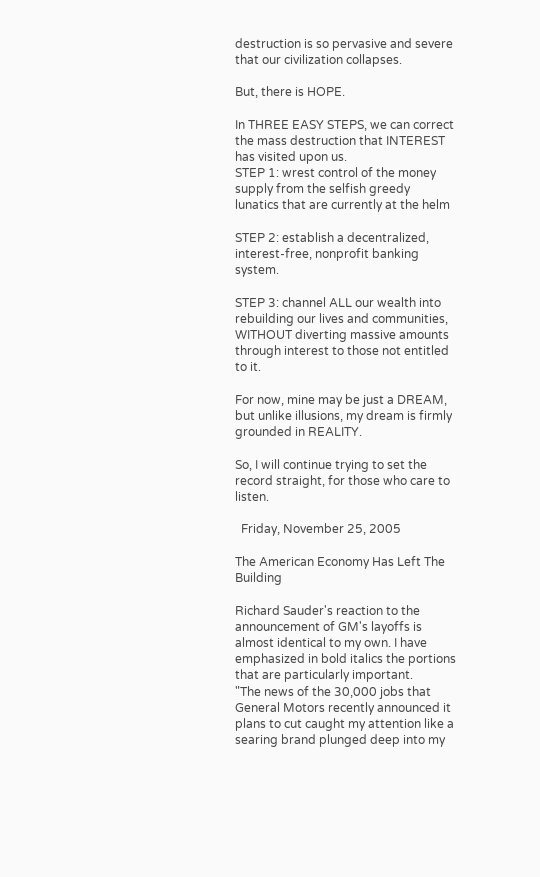destruction is so pervasive and severe that our civilization collapses.

But, there is HOPE.

In THREE EASY STEPS, we can correct the mass destruction that INTEREST has visited upon us.
STEP 1: wrest control of the money supply from the selfish greedy lunatics that are currently at the helm

STEP 2: establish a decentralized, interest-free, nonprofit banking system.

STEP 3: channel ALL our wealth into rebuilding our lives and communities, WITHOUT diverting massive amounts through interest to those not entitled to it.

For now, mine may be just a DREAM, but unlike illusions, my dream is firmly grounded in REALITY.

So, I will continue trying to set the record straight, for those who care to listen.

  Friday, November 25, 2005

The American Economy Has Left The Building

Richard Sauder's reaction to the announcement of GM's layoffs is almost identical to my own. I have emphasized in bold italics the portions that are particularly important.
"The news of the 30,000 jobs that General Motors recently announced it plans to cut caught my attention like a searing brand plunged deep into my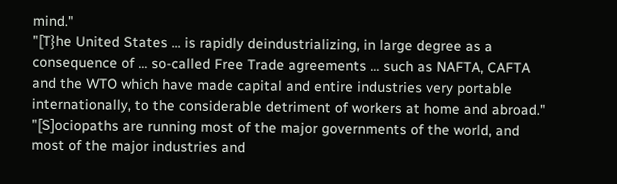mind."
"[T}he United States ... is rapidly deindustrializing, in large degree as a consequence of ... so-called Free Trade agreements ... such as NAFTA, CAFTA and the WTO which have made capital and entire industries very portable internationally, to the considerable detriment of workers at home and abroad."
"[S]ociopaths are running most of the major governments of the world, and most of the major industries and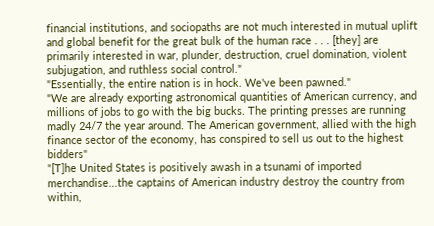financial institutions, and sociopaths are not much interested in mutual uplift and global benefit for the great bulk of the human race . . . [they] are primarily interested in war, plunder, destruction, cruel domination, violent subjugation, and ruthless social control."
"Essentially, the entire nation is in hock. We've been pawned."
"We are already exporting astronomical quantities of American currency, and millions of jobs to go with the big bucks. The printing presses are running madly 24/7 the year around. The American government, allied with the high finance sector of the economy, has conspired to sell us out to the highest bidders"
"[T]he United States is positively awash in a tsunami of imported merchandise...the captains of American industry destroy the country from within,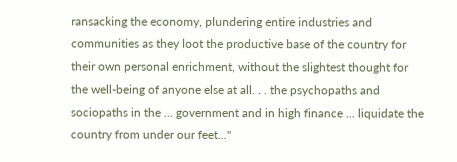ransacking the economy, plundering entire industries and communities as they loot the productive base of the country for their own personal enrichment, without the slightest thought for the well-being of anyone else at all. . . the psychopaths and sociopaths in the ... government and in high finance ... liquidate the country from under our feet..."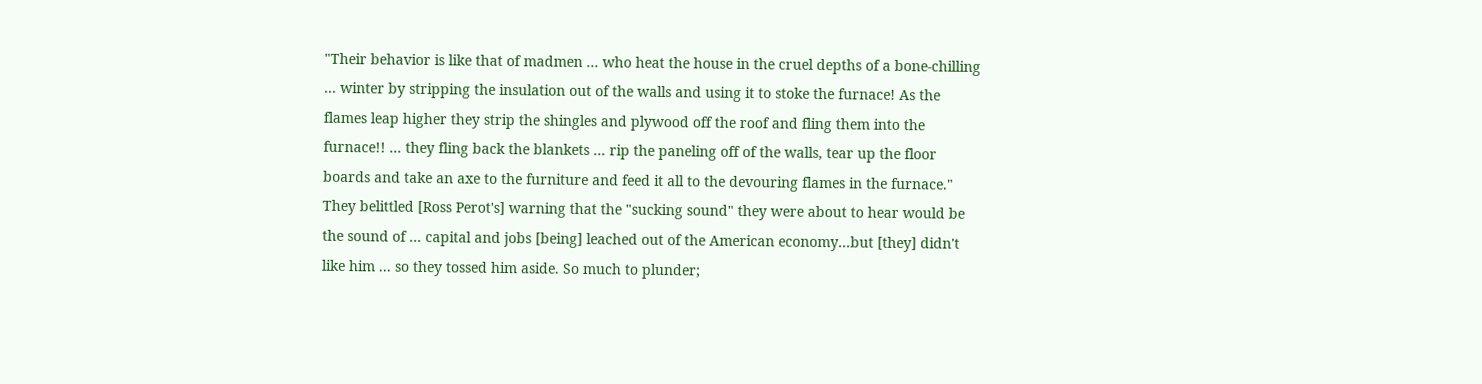"Their behavior is like that of madmen ... who heat the house in the cruel depths of a bone-chilling ... winter by stripping the insulation out of the walls and using it to stoke the furnace! As the flames leap higher they strip the shingles and plywood off the roof and fling them into the furnace!! ... they fling back the blankets ... rip the paneling off of the walls, tear up the floor boards and take an axe to the furniture and feed it all to the devouring flames in the furnace."
They belittled [Ross Perot's] warning that the "sucking sound" they were about to hear would be the sound of ... capital and jobs [being] leached out of the American economy...but [they] didn't like him ... so they tossed him aside. So much to plunder;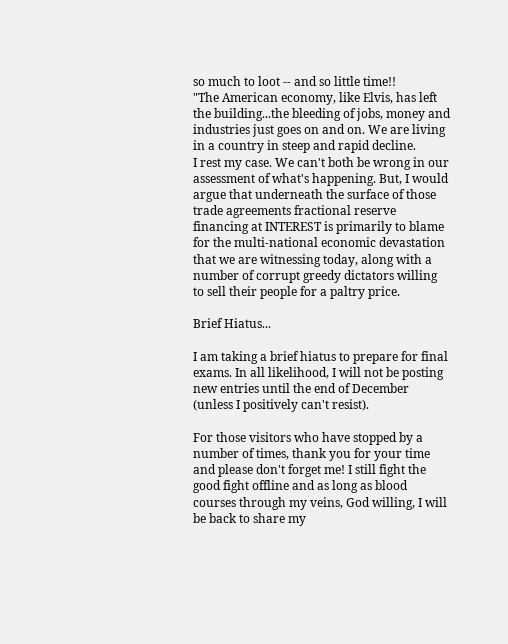so much to loot -- and so little time!!
"The American economy, like Elvis, has left the building...the bleeding of jobs, money and industries just goes on and on. We are living in a country in steep and rapid decline.
I rest my case. We can't both be wrong in our assessment of what's happening. But, I would argue that underneath the surface of those trade agreements fractional reserve financing at INTEREST is primarily to blame for the multi-national economic devastation that we are witnessing today, along with a number of corrupt greedy dictators willing to sell their people for a paltry price.

Brief Hiatus...

I am taking a brief hiatus to prepare for final exams. In all likelihood, I will not be posting new entries until the end of December (unless I positively can't resist).

For those visitors who have stopped by a number of times, thank you for your time and please don't forget me! I still fight the good fight offline and as long as blood courses through my veins, God willing, I will be back to share my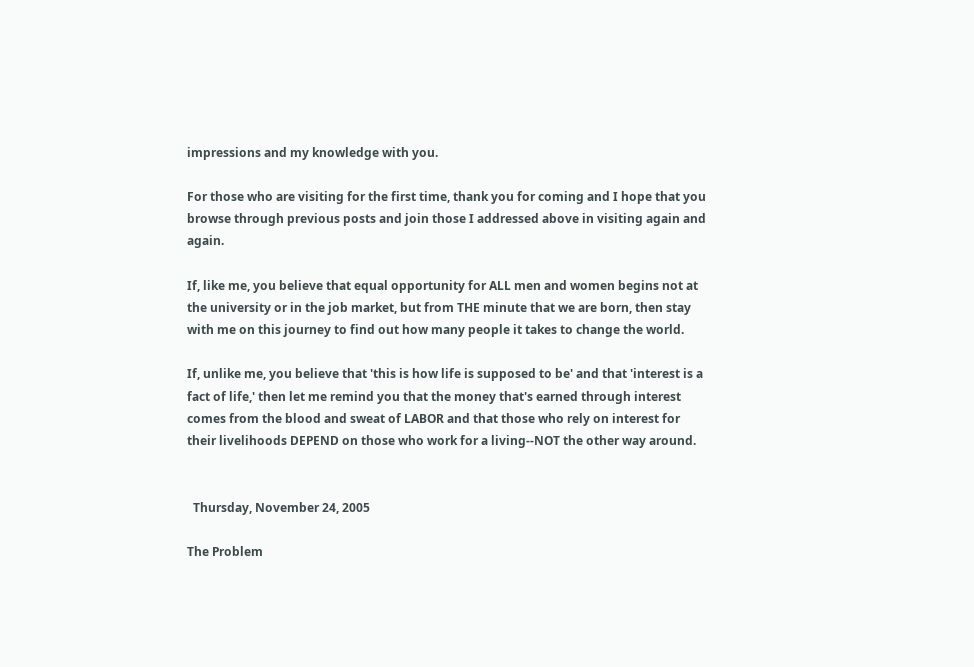impressions and my knowledge with you.

For those who are visiting for the first time, thank you for coming and I hope that you browse through previous posts and join those I addressed above in visiting again and again.

If, like me, you believe that equal opportunity for ALL men and women begins not at the university or in the job market, but from THE minute that we are born, then stay with me on this journey to find out how many people it takes to change the world.

If, unlike me, you believe that 'this is how life is supposed to be' and that 'interest is a fact of life,' then let me remind you that the money that's earned through interest comes from the blood and sweat of LABOR and that those who rely on interest for their livelihoods DEPEND on those who work for a living--NOT the other way around.


  Thursday, November 24, 2005

The Problem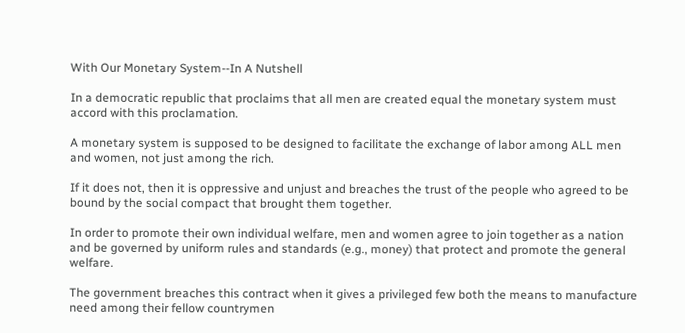With Our Monetary System--In A Nutshell

In a democratic republic that proclaims that all men are created equal the monetary system must accord with this proclamation.

A monetary system is supposed to be designed to facilitate the exchange of labor among ALL men and women, not just among the rich.

If it does not, then it is oppressive and unjust and breaches the trust of the people who agreed to be bound by the social compact that brought them together.

In order to promote their own individual welfare, men and women agree to join together as a nation and be governed by uniform rules and standards (e.g., money) that protect and promote the general welfare.

The government breaches this contract when it gives a privileged few both the means to manufacture need among their fellow countrymen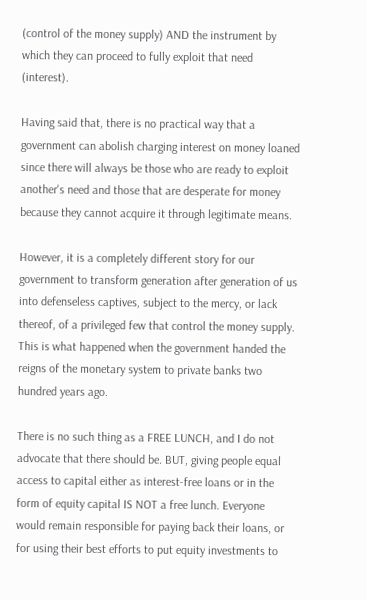(control of the money supply) AND the instrument by which they can proceed to fully exploit that need (interest).

Having said that, there is no practical way that a government can abolish charging interest on money loaned since there will always be those who are ready to exploit another's need and those that are desperate for money because they cannot acquire it through legitimate means.

However, it is a completely different story for our government to transform generation after generation of us into defenseless captives, subject to the mercy, or lack thereof, of a privileged few that control the money supply. This is what happened when the government handed the reigns of the monetary system to private banks two hundred years ago.

There is no such thing as a FREE LUNCH, and I do not advocate that there should be. BUT, giving people equal access to capital either as interest-free loans or in the form of equity capital IS NOT a free lunch. Everyone would remain responsible for paying back their loans, or for using their best efforts to put equity investments to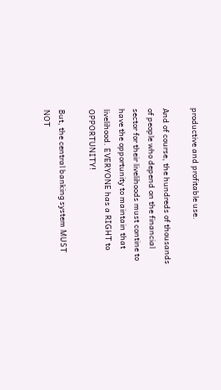productive and profitable use.

And of course, the hundreds of thousands of people who depend on the financial sector for their livelihoods must contine to have the opportunity to maintain that livelihood. EVERYONE has a RIGHT to OPPORTUNITY!

But, the central banking system MUST NOT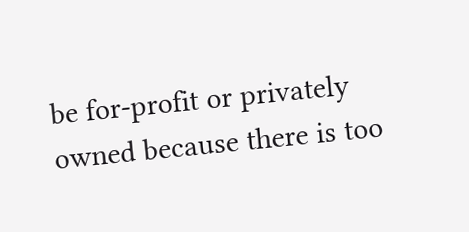be for-profit or privately owned because there is too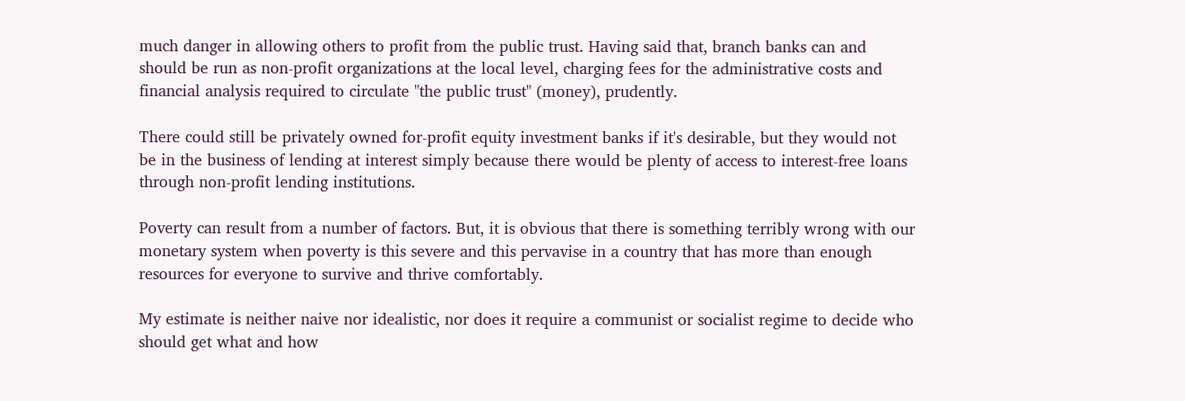much danger in allowing others to profit from the public trust. Having said that, branch banks can and should be run as non-profit organizations at the local level, charging fees for the administrative costs and financial analysis required to circulate "the public trust" (money), prudently.

There could still be privately owned for-profit equity investment banks if it's desirable, but they would not be in the business of lending at interest simply because there would be plenty of access to interest-free loans through non-profit lending institutions.

Poverty can result from a number of factors. But, it is obvious that there is something terribly wrong with our monetary system when poverty is this severe and this pervavise in a country that has more than enough resources for everyone to survive and thrive comfortably.

My estimate is neither naive nor idealistic, nor does it require a communist or socialist regime to decide who should get what and how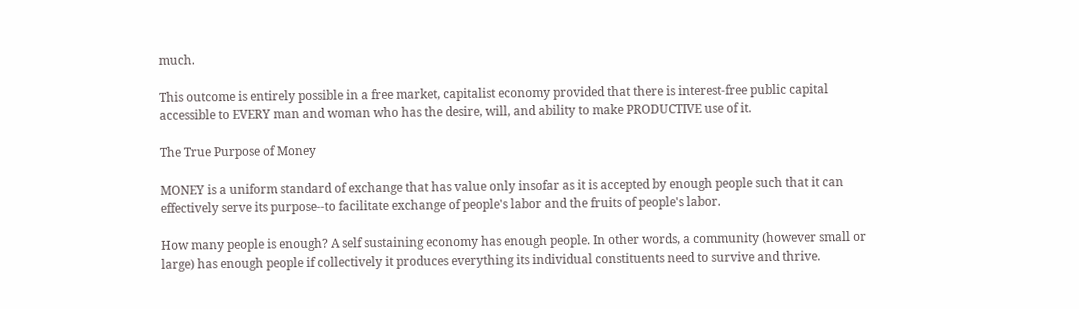much.

This outcome is entirely possible in a free market, capitalist economy provided that there is interest-free public capital accessible to EVERY man and woman who has the desire, will, and ability to make PRODUCTIVE use of it.

The True Purpose of Money

MONEY is a uniform standard of exchange that has value only insofar as it is accepted by enough people such that it can effectively serve its purpose--to facilitate exchange of people's labor and the fruits of people's labor.

How many people is enough? A self sustaining economy has enough people. In other words, a community (however small or large) has enough people if collectively it produces everything its individual constituents need to survive and thrive.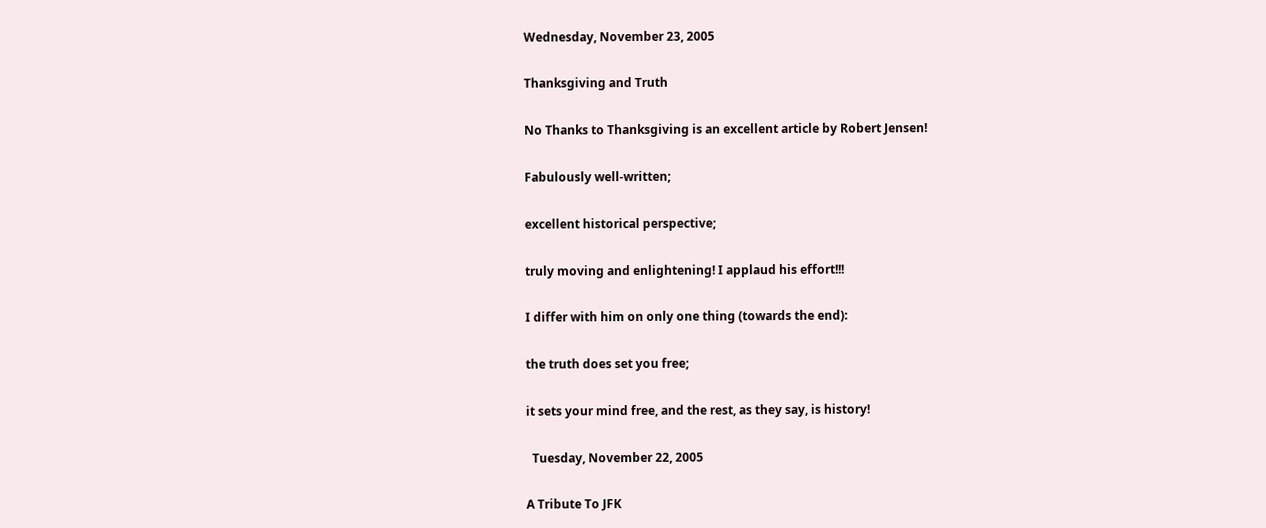Wednesday, November 23, 2005

Thanksgiving and Truth

No Thanks to Thanksgiving is an excellent article by Robert Jensen!

Fabulously well-written;

excellent historical perspective;

truly moving and enlightening! I applaud his effort!!!

I differ with him on only one thing (towards the end):

the truth does set you free;

it sets your mind free, and the rest, as they say, is history!

  Tuesday, November 22, 2005

A Tribute To JFK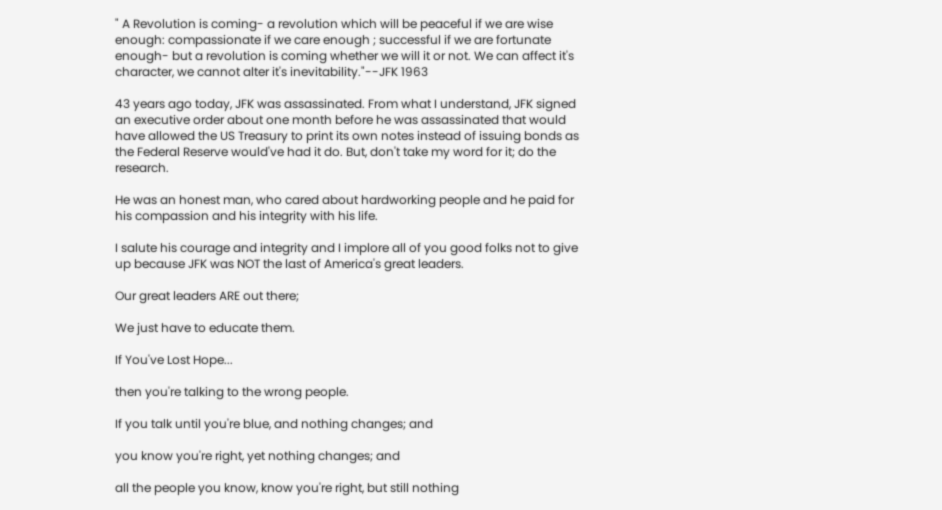" A Revolution is coming- a revolution which will be peaceful if we are wise enough: compassionate if we care enough ; successful if we are fortunate enough- but a revolution is coming whether we will it or not. We can affect it's character, we cannot alter it's inevitability."--JFK 1963

43 years ago today, JFK was assassinated. From what I understand, JFK signed an executive order about one month before he was assassinated that would have allowed the US Treasury to print its own notes instead of issuing bonds as the Federal Reserve would've had it do. But, don't take my word for it; do the research.

He was an honest man, who cared about hardworking people and he paid for his compassion and his integrity with his life.

I salute his courage and integrity and I implore all of you good folks not to give up because JFK was NOT the last of America's great leaders.

Our great leaders ARE out there;

We just have to educate them.

If You've Lost Hope...

then you're talking to the wrong people.

If you talk until you're blue, and nothing changes; and

you know you're right, yet nothing changes; and

all the people you know, know you're right, but still nothing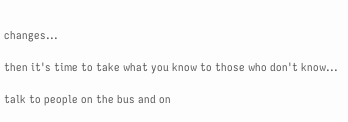changes...

then it's time to take what you know to those who don't know...

talk to people on the bus and on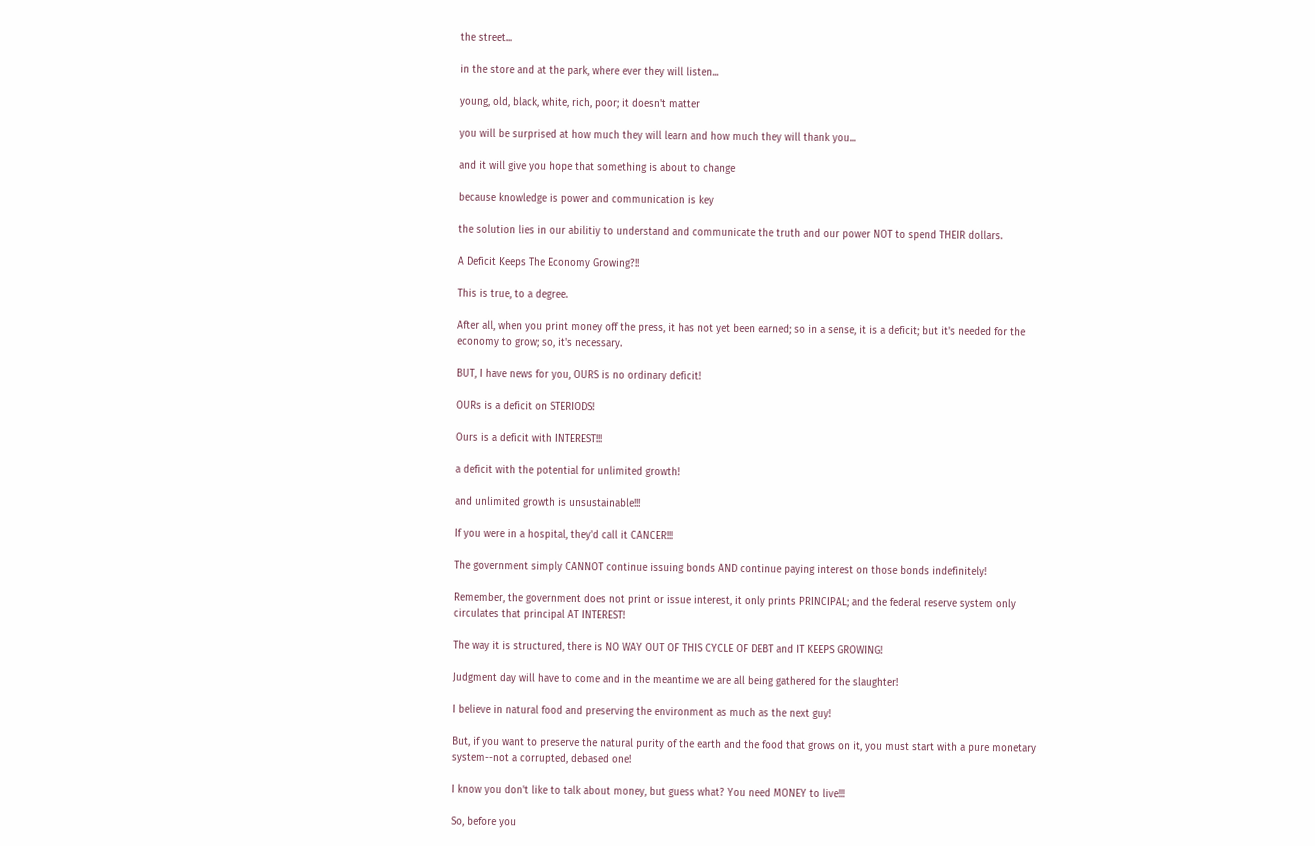the street...

in the store and at the park, where ever they will listen...

young, old, black, white, rich, poor; it doesn't matter

you will be surprised at how much they will learn and how much they will thank you...

and it will give you hope that something is about to change

because knowledge is power and communication is key

the solution lies in our abilitiy to understand and communicate the truth and our power NOT to spend THEIR dollars.

A Deficit Keeps The Economy Growing?!!

This is true, to a degree.

After all, when you print money off the press, it has not yet been earned; so in a sense, it is a deficit; but it's needed for the economy to grow; so, it's necessary.

BUT, I have news for you, OURS is no ordinary deficit!

OURs is a deficit on STERIODS!

Ours is a deficit with INTEREST!!!

a deficit with the potential for unlimited growth!

and unlimited growth is unsustainable!!!

If you were in a hospital, they'd call it CANCER!!!

The government simply CANNOT continue issuing bonds AND continue paying interest on those bonds indefinitely!

Remember, the government does not print or issue interest, it only prints PRINCIPAL; and the federal reserve system only circulates that principal AT INTEREST!

The way it is structured, there is NO WAY OUT OF THIS CYCLE OF DEBT and IT KEEPS GROWING!

Judgment day will have to come and in the meantime we are all being gathered for the slaughter!

I believe in natural food and preserving the environment as much as the next guy!

But, if you want to preserve the natural purity of the earth and the food that grows on it, you must start with a pure monetary system--not a corrupted, debased one!

I know you don't like to talk about money, but guess what? You need MONEY to live!!!

So, before you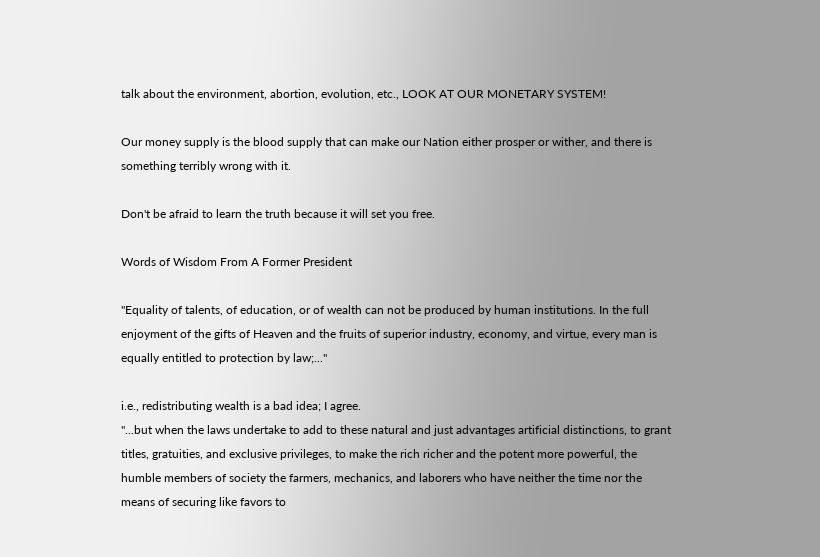talk about the environment, abortion, evolution, etc., LOOK AT OUR MONETARY SYSTEM!

Our money supply is the blood supply that can make our Nation either prosper or wither, and there is something terribly wrong with it.

Don't be afraid to learn the truth because it will set you free.

Words of Wisdom From A Former President

"Equality of talents, of education, or of wealth can not be produced by human institutions. In the full enjoyment of the gifts of Heaven and the fruits of superior industry, economy, and virtue, every man is equally entitled to protection by law;..."

i.e., redistributing wealth is a bad idea; I agree.
"...but when the laws undertake to add to these natural and just advantages artificial distinctions, to grant titles, gratuities, and exclusive privileges, to make the rich richer and the potent more powerful, the humble members of society the farmers, mechanics, and laborers who have neither the time nor the means of securing like favors to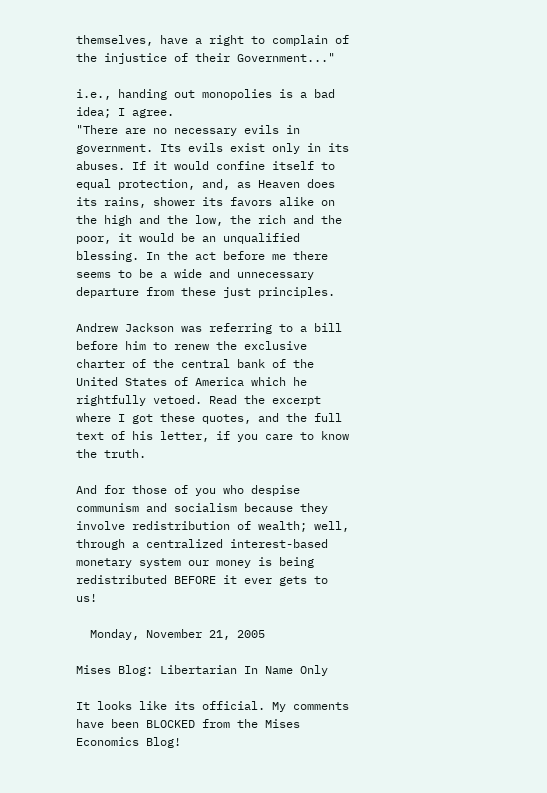themselves, have a right to complain of the injustice of their Government..."

i.e., handing out monopolies is a bad idea; I agree.
"There are no necessary evils in government. Its evils exist only in its abuses. If it would confine itself to equal protection, and, as Heaven does its rains, shower its favors alike on the high and the low, the rich and the poor, it would be an unqualified blessing. In the act before me there seems to be a wide and unnecessary departure from these just principles.

Andrew Jackson was referring to a bill before him to renew the exclusive charter of the central bank of the United States of America which he rightfully vetoed. Read the excerpt where I got these quotes, and the full text of his letter, if you care to know the truth.

And for those of you who despise communism and socialism because they involve redistribution of wealth; well, through a centralized interest-based monetary system our money is being redistributed BEFORE it ever gets to us!

  Monday, November 21, 2005

Mises Blog: Libertarian In Name Only

It looks like its official. My comments have been BLOCKED from the Mises Economics Blog!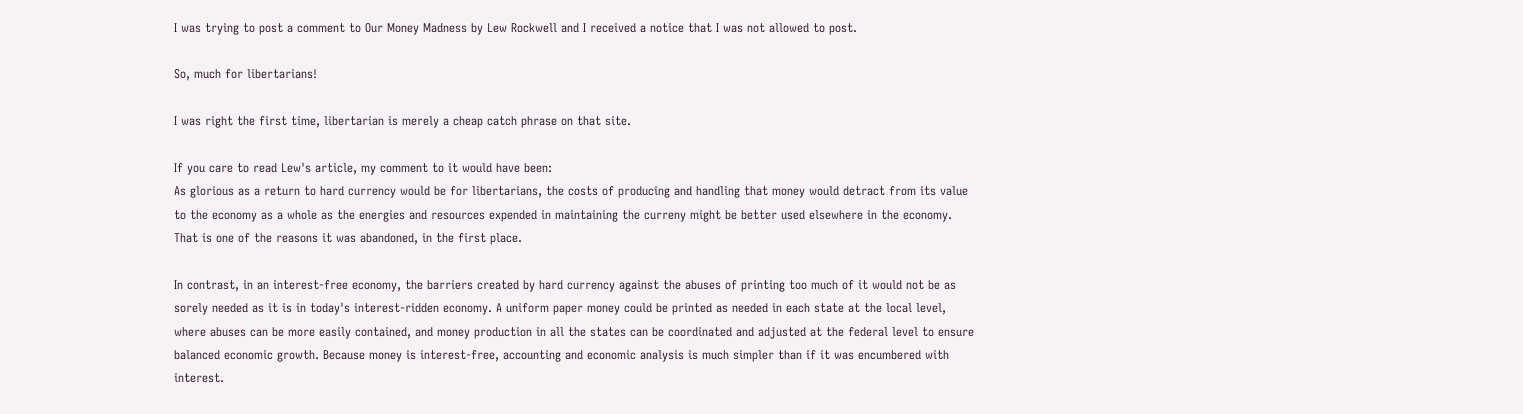I was trying to post a comment to Our Money Madness by Lew Rockwell and I received a notice that I was not allowed to post.

So, much for libertarians!

I was right the first time, libertarian is merely a cheap catch phrase on that site.

If you care to read Lew's article, my comment to it would have been:
As glorious as a return to hard currency would be for libertarians, the costs of producing and handling that money would detract from its value to the economy as a whole as the energies and resources expended in maintaining the curreny might be better used elsewhere in the economy. That is one of the reasons it was abandoned, in the first place.

In contrast, in an interest-free economy, the barriers created by hard currency against the abuses of printing too much of it would not be as sorely needed as it is in today's interest-ridden economy. A uniform paper money could be printed as needed in each state at the local level, where abuses can be more easily contained, and money production in all the states can be coordinated and adjusted at the federal level to ensure balanced economic growth. Because money is interest-free, accounting and economic analysis is much simpler than if it was encumbered with interest.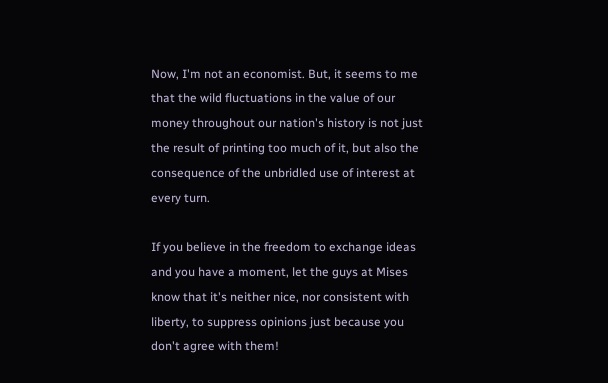Now, I'm not an economist. But, it seems to me that the wild fluctuations in the value of our money throughout our nation's history is not just the result of printing too much of it, but also the consequence of the unbridled use of interest at every turn.

If you believe in the freedom to exchange ideas and you have a moment, let the guys at Mises know that it's neither nice, nor consistent with liberty, to suppress opinions just because you don't agree with them!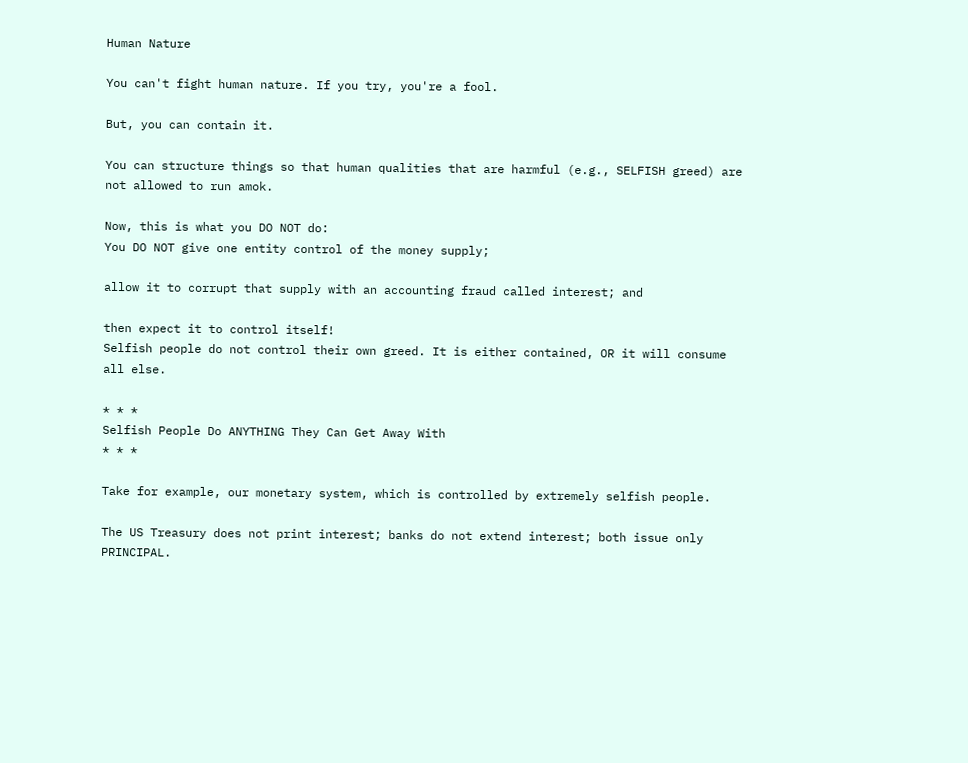Human Nature

You can't fight human nature. If you try, you're a fool.

But, you can contain it.

You can structure things so that human qualities that are harmful (e.g., SELFISH greed) are not allowed to run amok.

Now, this is what you DO NOT do:
You DO NOT give one entity control of the money supply;

allow it to corrupt that supply with an accounting fraud called interest; and

then expect it to control itself!
Selfish people do not control their own greed. It is either contained, OR it will consume all else.

* * *
Selfish People Do ANYTHING They Can Get Away With
* * *

Take for example, our monetary system, which is controlled by extremely selfish people.

The US Treasury does not print interest; banks do not extend interest; both issue only PRINCIPAL.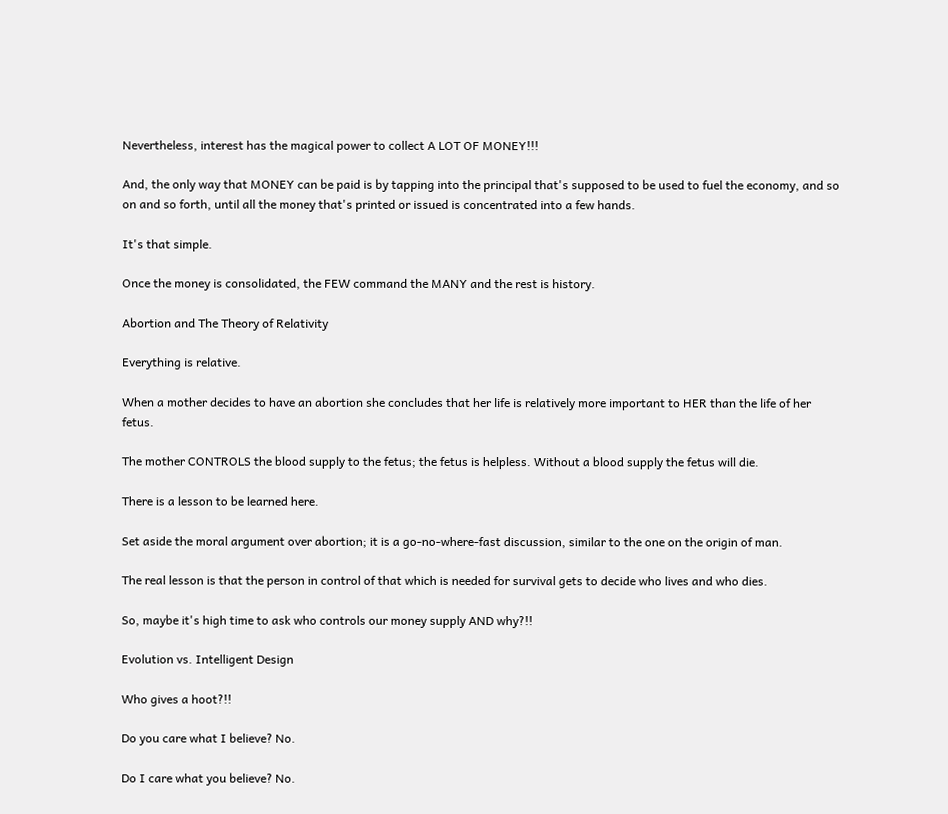Nevertheless, interest has the magical power to collect A LOT OF MONEY!!!

And, the only way that MONEY can be paid is by tapping into the principal that's supposed to be used to fuel the economy, and so on and so forth, until all the money that's printed or issued is concentrated into a few hands.

It's that simple.

Once the money is consolidated, the FEW command the MANY and the rest is history.

Abortion and The Theory of Relativity

Everything is relative.

When a mother decides to have an abortion she concludes that her life is relatively more important to HER than the life of her fetus.

The mother CONTROLS the blood supply to the fetus; the fetus is helpless. Without a blood supply the fetus will die.

There is a lesson to be learned here.

Set aside the moral argument over abortion; it is a go-no-where-fast discussion, similar to the one on the origin of man.

The real lesson is that the person in control of that which is needed for survival gets to decide who lives and who dies.

So, maybe it's high time to ask who controls our money supply AND why?!!

Evolution vs. Intelligent Design

Who gives a hoot?!!

Do you care what I believe? No.

Do I care what you believe? No.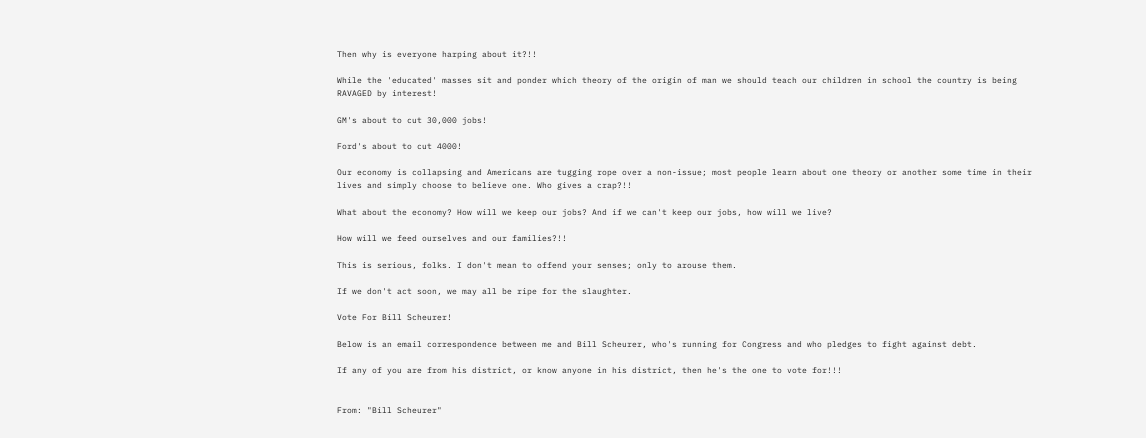Then why is everyone harping about it?!!

While the 'educated' masses sit and ponder which theory of the origin of man we should teach our children in school the country is being RAVAGED by interest!

GM's about to cut 30,000 jobs!

Ford's about to cut 4000!

Our economy is collapsing and Americans are tugging rope over a non-issue; most people learn about one theory or another some time in their lives and simply choose to believe one. Who gives a crap?!!

What about the economy? How will we keep our jobs? And if we can't keep our jobs, how will we live?

How will we feed ourselves and our families?!!

This is serious, folks. I don't mean to offend your senses; only to arouse them.

If we don't act soon, we may all be ripe for the slaughter.

Vote For Bill Scheurer!

Below is an email correspondence between me and Bill Scheurer, who's running for Congress and who pledges to fight against debt.

If any of you are from his district, or know anyone in his district, then he's the one to vote for!!!


From: "Bill Scheurer"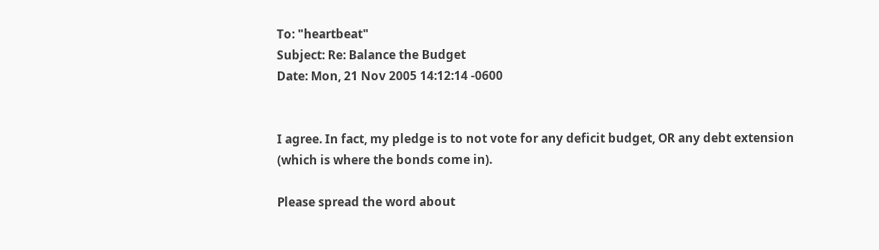To: "heartbeat"
Subject: Re: Balance the Budget
Date: Mon, 21 Nov 2005 14:12:14 -0600


I agree. In fact, my pledge is to not vote for any deficit budget, OR any debt extension (which is where the bonds come in).

Please spread the word about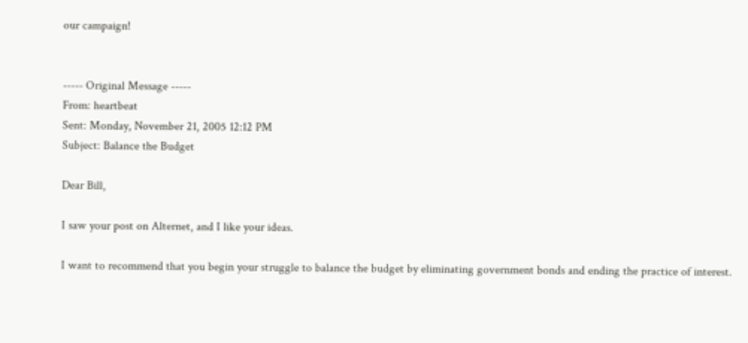our campaign!


----- Original Message -----
From: heartbeat
Sent: Monday, November 21, 2005 12:12 PM
Subject: Balance the Budget

Dear Bill,

I saw your post on Alternet, and I like your ideas.

I want to recommend that you begin your struggle to balance the budget by eliminating government bonds and ending the practice of interest.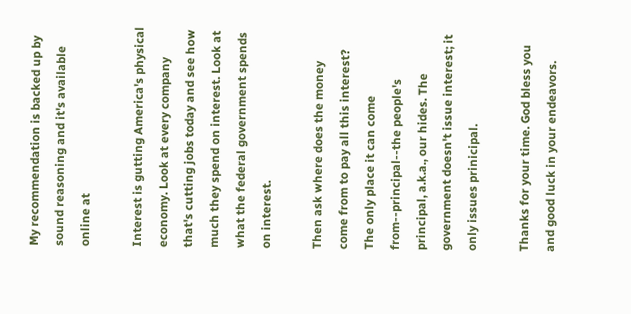My recommendation is backed up by sound reasoning and it's available online at

Interest is gutting America's physical economy. Look at every company that's cutting jobs today and see how much they spend on interest. Look at what the federal government spends on interest.

Then ask where does the money come from to pay all this interest? The only place it can come from--principal--the people's principal, a.k.a., our hides. The government doesn't issue interest; it only issues prinicipal.

Thanks for your time. God bless you and good luck in your endeavors.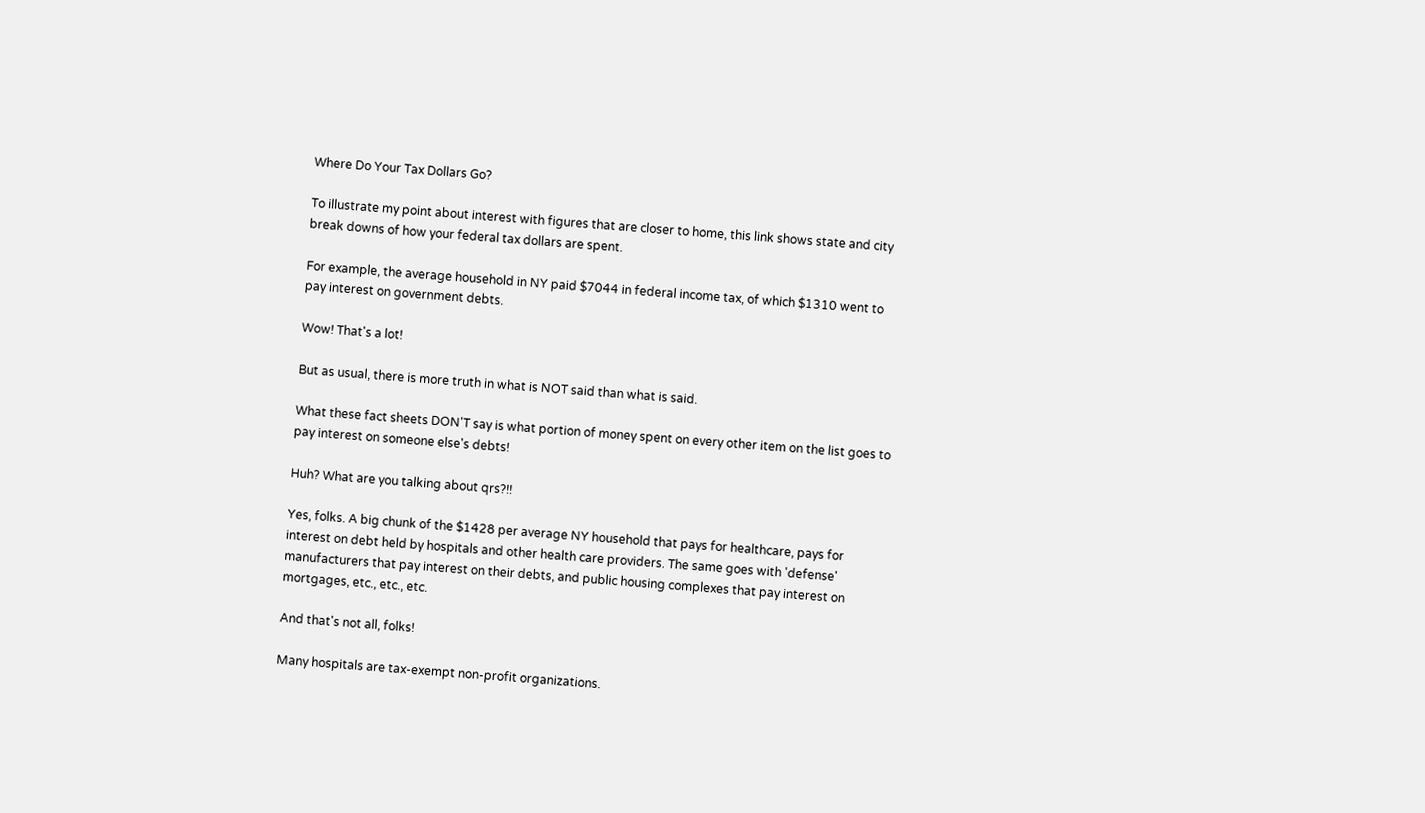Where Do Your Tax Dollars Go?

To illustrate my point about interest with figures that are closer to home, this link shows state and city break downs of how your federal tax dollars are spent.

For example, the average household in NY paid $7044 in federal income tax, of which $1310 went to pay interest on government debts.

Wow! That's a lot!

But as usual, there is more truth in what is NOT said than what is said.

What these fact sheets DON'T say is what portion of money spent on every other item on the list goes to pay interest on someone else's debts!

Huh? What are you talking about qrs?!!

Yes, folks. A big chunk of the $1428 per average NY household that pays for healthcare, pays for interest on debt held by hospitals and other health care providers. The same goes with 'defense' manufacturers that pay interest on their debts, and public housing complexes that pay interest on mortgages, etc., etc., etc.

And that's not all, folks!

Many hospitals are tax-exempt non-profit organizations.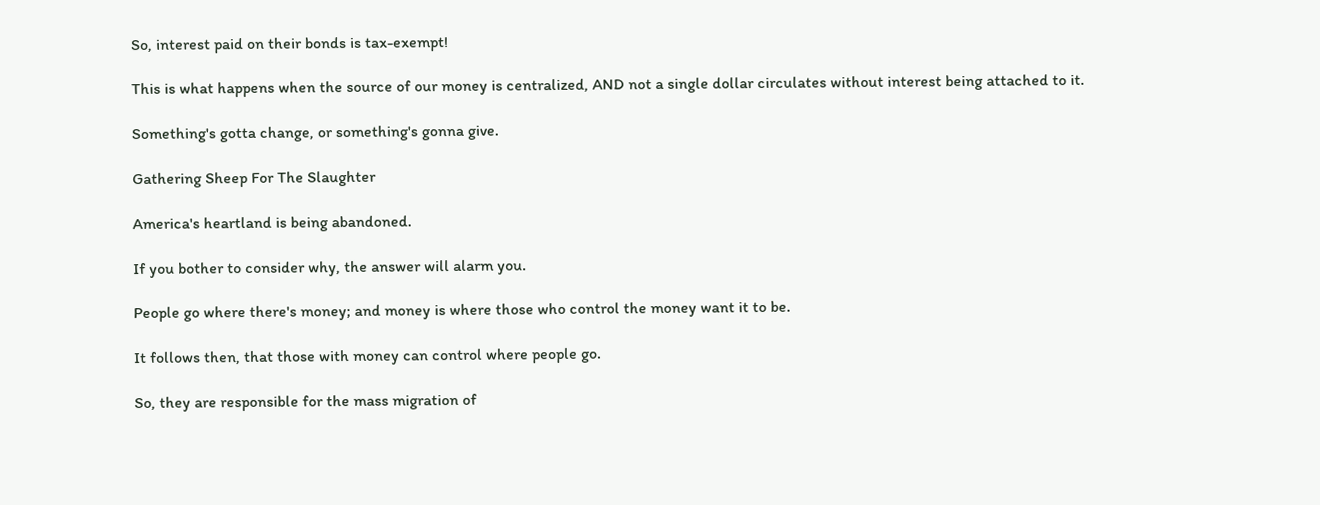So, interest paid on their bonds is tax-exempt!

This is what happens when the source of our money is centralized, AND not a single dollar circulates without interest being attached to it.

Something's gotta change, or something's gonna give.

Gathering Sheep For The Slaughter

America's heartland is being abandoned.

If you bother to consider why, the answer will alarm you.

People go where there's money; and money is where those who control the money want it to be.

It follows then, that those with money can control where people go.

So, they are responsible for the mass migration of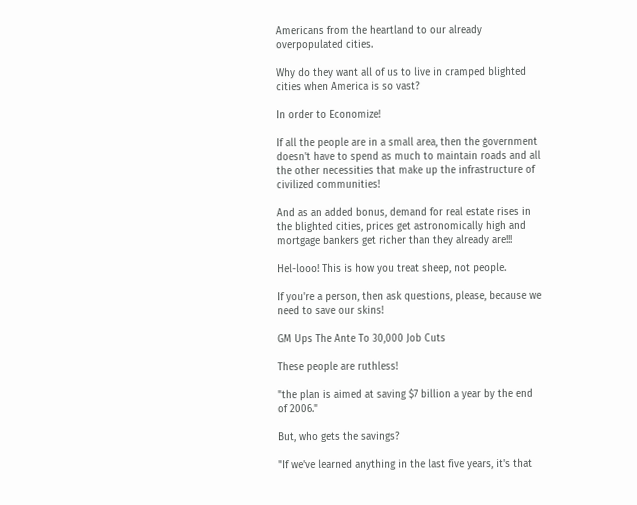Americans from the heartland to our already overpopulated cities.

Why do they want all of us to live in cramped blighted cities when America is so vast?

In order to Economize!

If all the people are in a small area, then the government doesn't have to spend as much to maintain roads and all the other necessities that make up the infrastructure of civilized communities!

And as an added bonus, demand for real estate rises in the blighted cities, prices get astronomically high and mortgage bankers get richer than they already are!!!

Hel-looo! This is how you treat sheep, not people.

If you're a person, then ask questions, please, because we need to save our skins!

GM Ups The Ante To 30,000 Job Cuts

These people are ruthless!

"the plan is aimed at saving $7 billion a year by the end of 2006."

But, who gets the savings?

"If we've learned anything in the last five years, it's that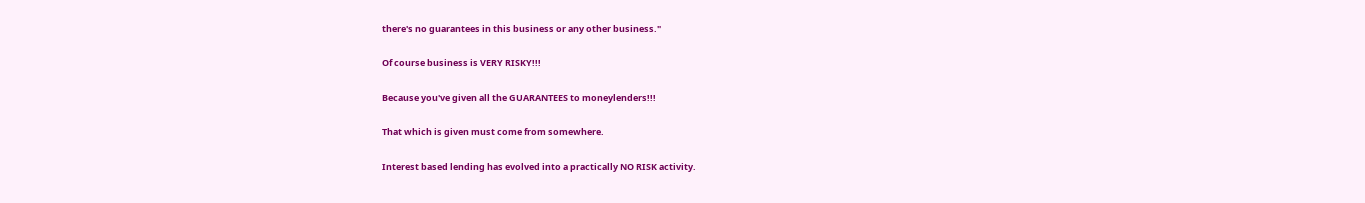there's no guarantees in this business or any other business."

Of course business is VERY RISKY!!!

Because you've given all the GUARANTEES to moneylenders!!!

That which is given must come from somewhere.

Interest based lending has evolved into a practically NO RISK activity.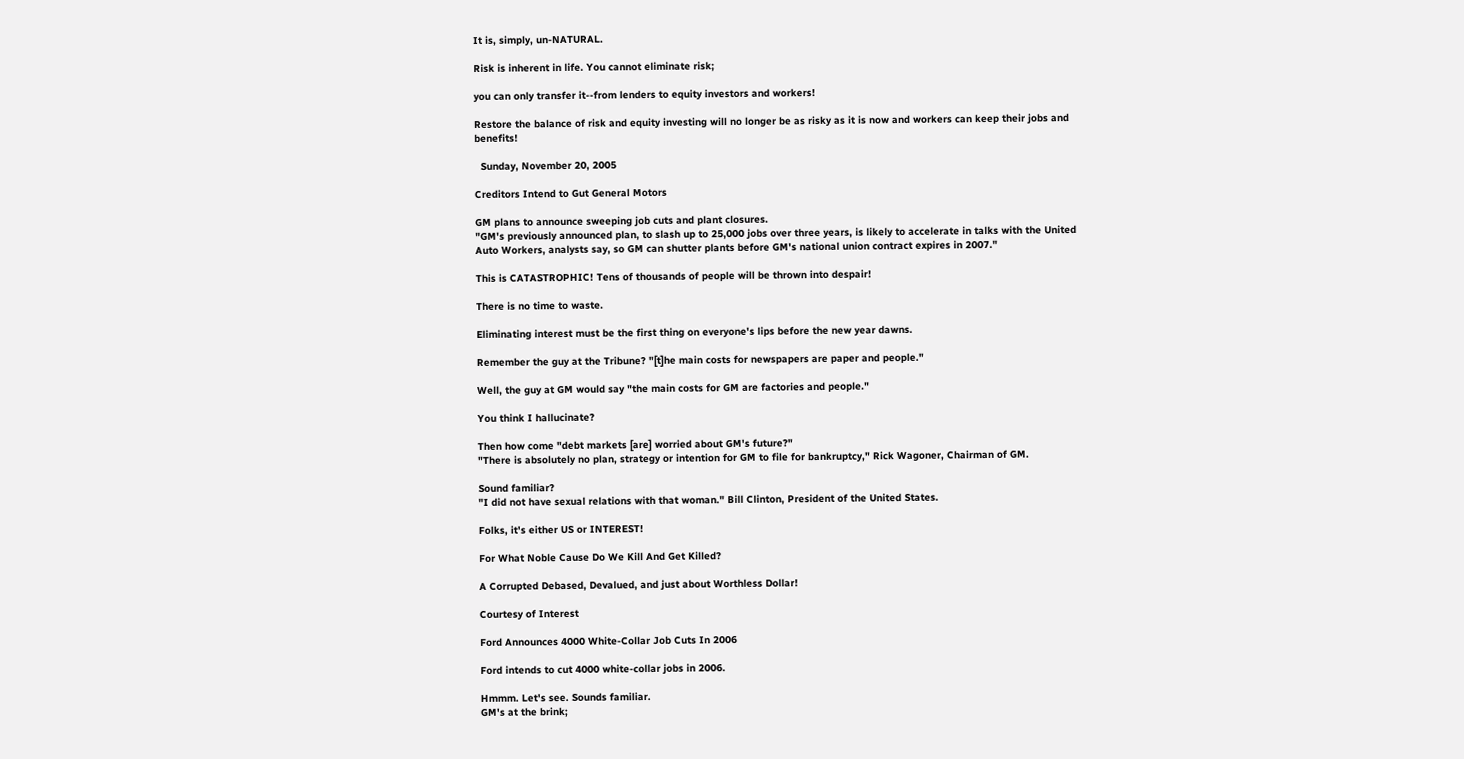It is, simply, un-NATURAL.

Risk is inherent in life. You cannot eliminate risk;

you can only transfer it--from lenders to equity investors and workers!

Restore the balance of risk and equity investing will no longer be as risky as it is now and workers can keep their jobs and benefits!

  Sunday, November 20, 2005

Creditors Intend to Gut General Motors

GM plans to announce sweeping job cuts and plant closures.
"GM's previously announced plan, to slash up to 25,000 jobs over three years, is likely to accelerate in talks with the United Auto Workers, analysts say, so GM can shutter plants before GM's national union contract expires in 2007."

This is CATASTROPHIC! Tens of thousands of people will be thrown into despair!

There is no time to waste.

Eliminating interest must be the first thing on everyone's lips before the new year dawns.

Remember the guy at the Tribune? "[t]he main costs for newspapers are paper and people."

Well, the guy at GM would say "the main costs for GM are factories and people."

You think I hallucinate?

Then how come "debt markets [are] worried about GM's future?"
"There is absolutely no plan, strategy or intention for GM to file for bankruptcy," Rick Wagoner, Chairman of GM.

Sound familiar?
"I did not have sexual relations with that woman." Bill Clinton, President of the United States.

Folks, it's either US or INTEREST!

For What Noble Cause Do We Kill And Get Killed?

A Corrupted Debased, Devalued, and just about Worthless Dollar!

Courtesy of Interest

Ford Announces 4000 White-Collar Job Cuts In 2006

Ford intends to cut 4000 white-collar jobs in 2006.

Hmmm. Let's see. Sounds familiar.
GM's at the brink;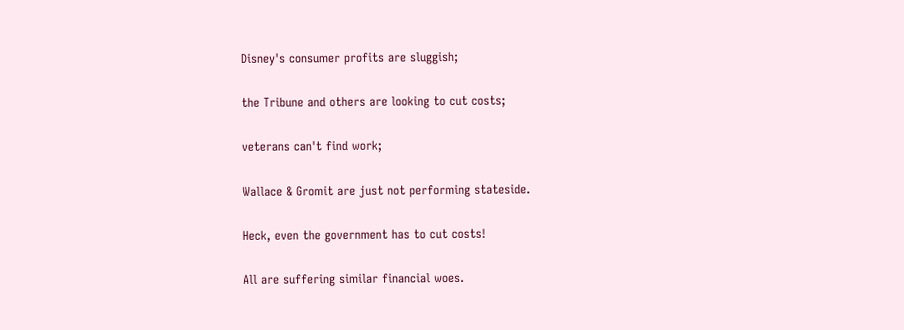Disney's consumer profits are sluggish;

the Tribune and others are looking to cut costs;

veterans can't find work;

Wallace & Gromit are just not performing stateside.

Heck, even the government has to cut costs!

All are suffering similar financial woes.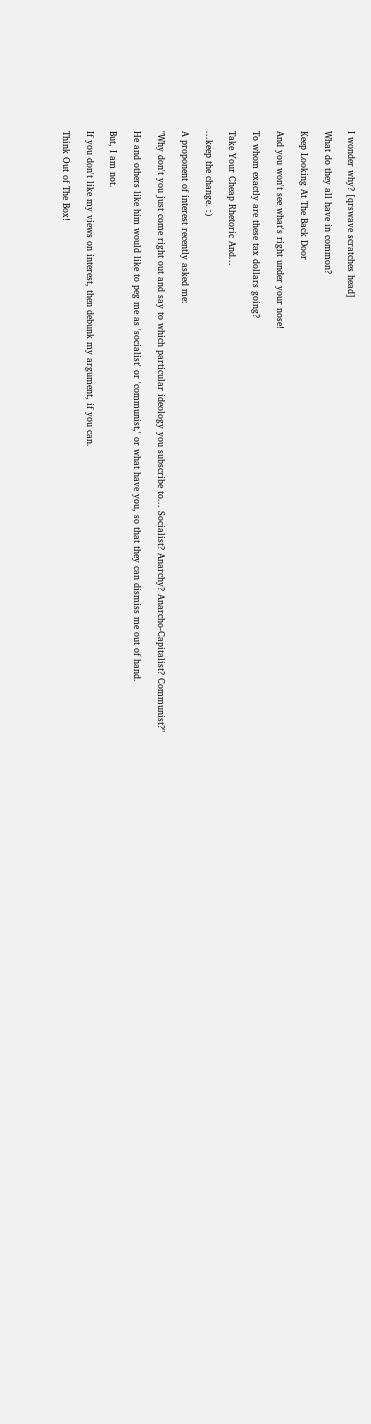I wonder why? [qrswave scratches head]

What do they all have in common?

Keep Looking At The Back Door

And you won't see what's right under your nose!

To whom exactly are these tax dollars going?

Take Your Cheap Rhetoric And...

...keep the change. :)

A proponent of interest recently asked me:

"Why don't you just come right out and say to which particular ideology you subscribe to... Socialist? Anarchy? Anarcho-Capitalist? Communist?"

He and others like him would like to peg me as 'socialist' or 'communist,' or what have you, so that they can dismiss me out of hand.

But, I am not.

If you don't like my views on interest, then debunk my argument, if you can.

Think Out of The Box!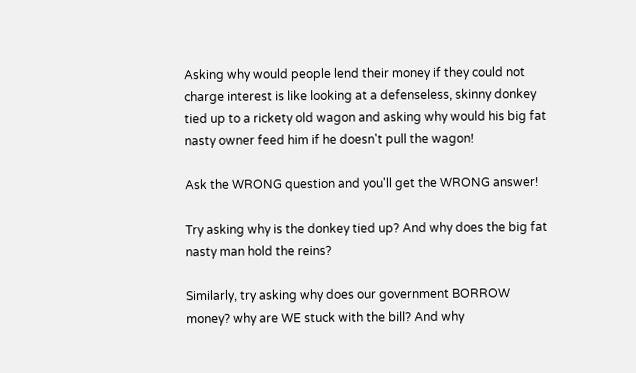Asking why would people lend their money if they could not charge interest is like looking at a defenseless, skinny donkey tied up to a rickety old wagon and asking why would his big fat nasty owner feed him if he doesn't pull the wagon!

Ask the WRONG question and you'll get the WRONG answer!

Try asking why is the donkey tied up? And why does the big fat nasty man hold the reins?

Similarly, try asking why does our government BORROW money? why are WE stuck with the bill? And why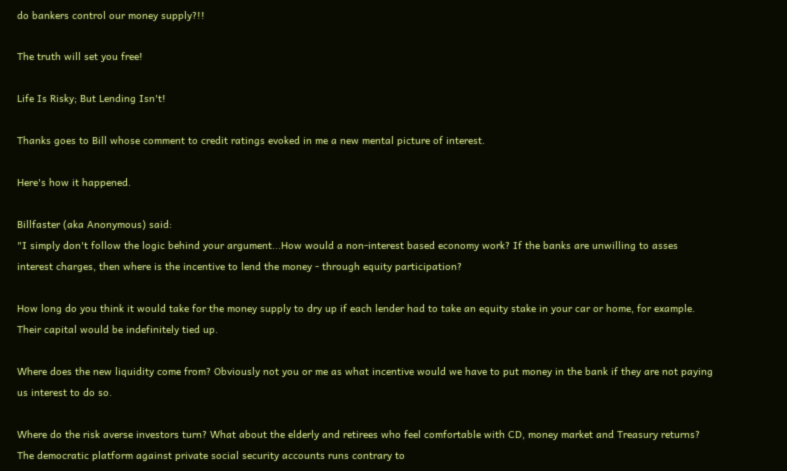do bankers control our money supply?!!

The truth will set you free!

Life Is Risky; But Lending Isn't!

Thanks goes to Bill whose comment to credit ratings evoked in me a new mental picture of interest.

Here's how it happened.

Billfaster (aka Anonymous) said:
"I simply don't follow the logic behind your argument...How would a non-interest based economy work? If the banks are unwilling to asses interest charges, then where is the incentive to lend the money - through equity participation?

How long do you think it would take for the money supply to dry up if each lender had to take an equity stake in your car or home, for example. Their capital would be indefinitely tied up.

Where does the new liquidity come from? Obviously not you or me as what incentive would we have to put money in the bank if they are not paying us interest to do so.

Where do the risk averse investors turn? What about the elderly and retirees who feel comfortable with CD, money market and Treasury returns? The democratic platform against private social security accounts runs contrary to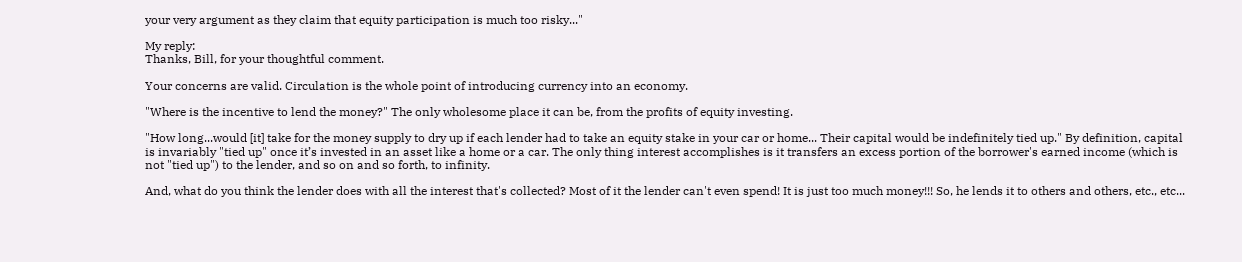your very argument as they claim that equity participation is much too risky..."

My reply:
Thanks, Bill, for your thoughtful comment.

Your concerns are valid. Circulation is the whole point of introducing currency into an economy.

"Where is the incentive to lend the money?" The only wholesome place it can be, from the profits of equity investing.

"How long...would [it] take for the money supply to dry up if each lender had to take an equity stake in your car or home... Their capital would be indefinitely tied up." By definition, capital is invariably "tied up" once it’s invested in an asset like a home or a car. The only thing interest accomplishes is it transfers an excess portion of the borrower's earned income (which is not "tied up") to the lender, and so on and so forth, to infinity.

And, what do you think the lender does with all the interest that's collected? Most of it the lender can't even spend! It is just too much money!!! So, he lends it to others and others, etc., etc...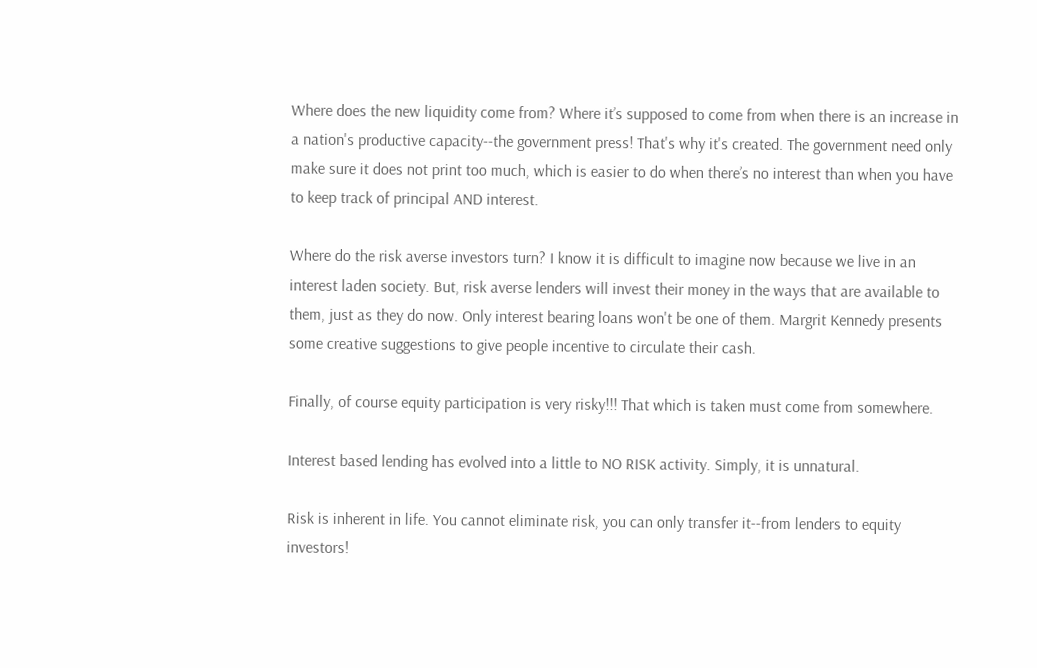Where does the new liquidity come from? Where it’s supposed to come from when there is an increase in a nation's productive capacity--the government press! That's why it's created. The government need only make sure it does not print too much, which is easier to do when there’s no interest than when you have to keep track of principal AND interest.

Where do the risk averse investors turn? I know it is difficult to imagine now because we live in an interest laden society. But, risk averse lenders will invest their money in the ways that are available to them, just as they do now. Only interest bearing loans won't be one of them. Margrit Kennedy presents some creative suggestions to give people incentive to circulate their cash.

Finally, of course equity participation is very risky!!! That which is taken must come from somewhere.

Interest based lending has evolved into a little to NO RISK activity. Simply, it is unnatural.

Risk is inherent in life. You cannot eliminate risk, you can only transfer it--from lenders to equity investors!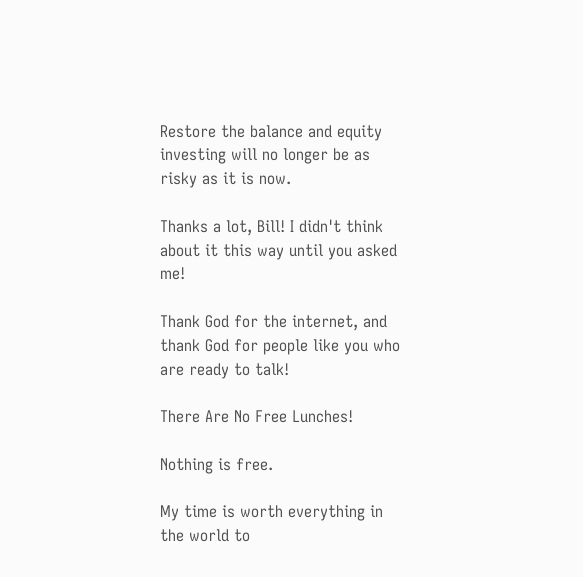Restore the balance and equity investing will no longer be as risky as it is now.

Thanks a lot, Bill! I didn't think about it this way until you asked me!

Thank God for the internet, and thank God for people like you who are ready to talk!

There Are No Free Lunches!

Nothing is free.

My time is worth everything in the world to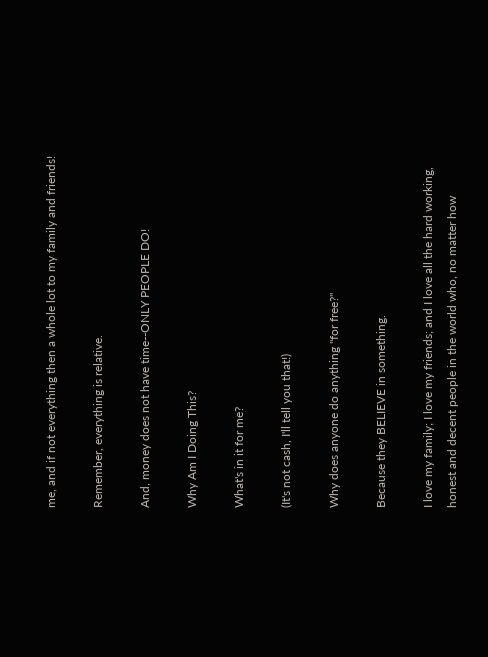me, and if not everything then a whole lot to my family and friends!

Remember, everything is relative.

And, money does not have time--ONLY PEOPLE DO!

Why Am I Doing This?

What's in it for me?

(It's not cash, I'll tell you that!)

Why does anyone do anything "for free?"

Because they BELIEVE in something.

I love my family; I love my friends; and I love all the hard working, honest and decent people in the world who, no matter how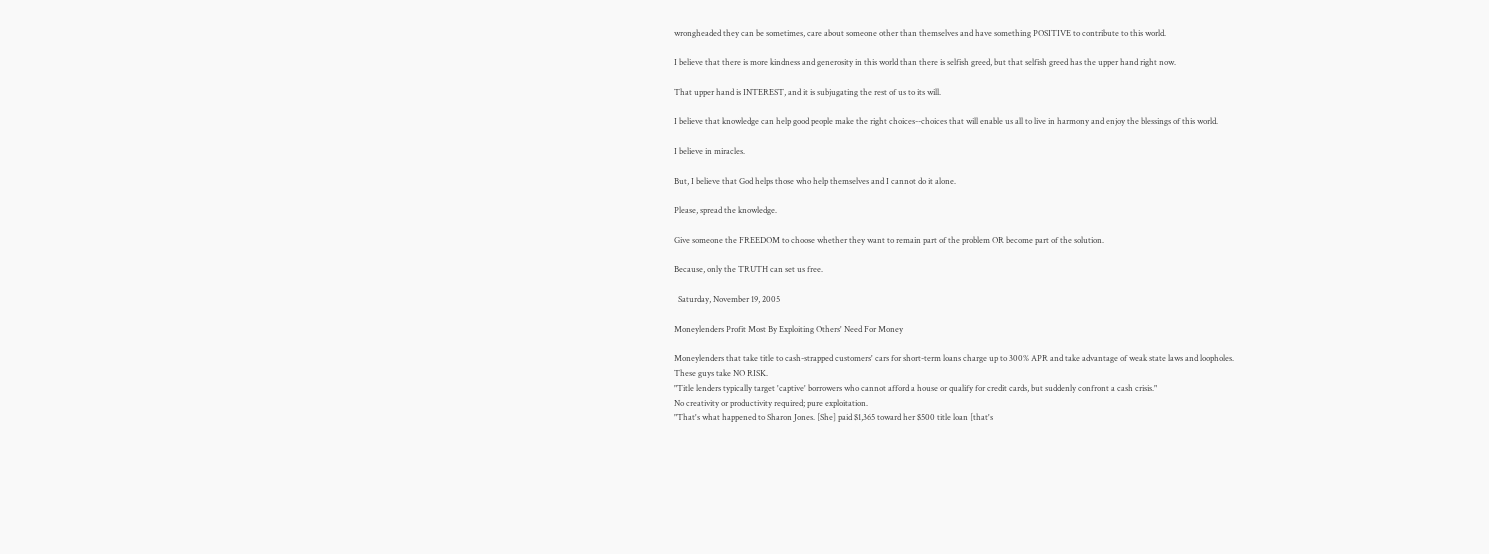wrongheaded they can be sometimes, care about someone other than themselves and have something POSITIVE to contribute to this world.

I believe that there is more kindness and generosity in this world than there is selfish greed, but that selfish greed has the upper hand right now.

That upper hand is INTEREST, and it is subjugating the rest of us to its will.

I believe that knowledge can help good people make the right choices--choices that will enable us all to live in harmony and enjoy the blessings of this world.

I believe in miracles.

But, I believe that God helps those who help themselves and I cannot do it alone.

Please, spread the knowledge.

Give someone the FREEDOM to choose whether they want to remain part of the problem OR become part of the solution.

Because, only the TRUTH can set us free.

  Saturday, November 19, 2005

Moneylenders Profit Most By Exploiting Others' Need For Money

Moneylenders that take title to cash-strapped customers' cars for short-term loans charge up to 300% APR and take advantage of weak state laws and loopholes.
These guys take NO RISK.
"Title lenders typically target 'captive' borrowers who cannot afford a house or qualify for credit cards, but suddenly confront a cash crisis."
No creativity or productivity required; pure exploitation.
"That's what happened to Sharon Jones. [She] paid $1,365 toward her $500 title loan [that's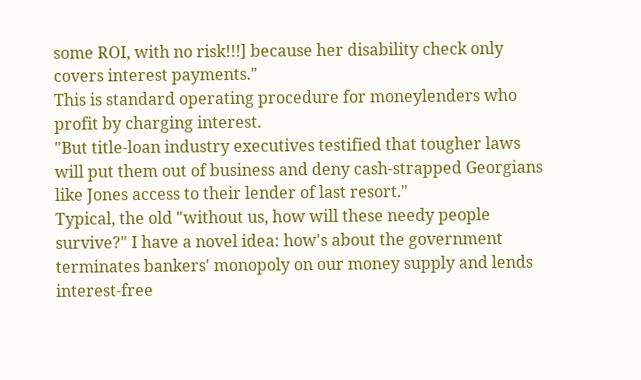some ROI, with no risk!!!] because her disability check only covers interest payments."
This is standard operating procedure for moneylenders who profit by charging interest.
"But title-loan industry executives testified that tougher laws will put them out of business and deny cash-strapped Georgians like Jones access to their lender of last resort."
Typical, the old "without us, how will these needy people survive?" I have a novel idea: how's about the government terminates bankers' monopoly on our money supply and lends interest-free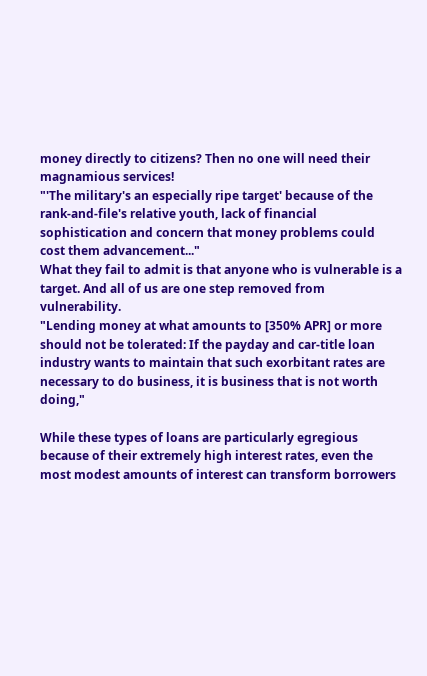money directly to citizens? Then no one will need their magnamious services!
"'The military's an especially ripe target' because of the rank-and-file's relative youth, lack of financial sophistication and concern that money problems could cost them advancement..."
What they fail to admit is that anyone who is vulnerable is a target. And all of us are one step removed from vulnerability.
"Lending money at what amounts to [350% APR] or more should not be tolerated: If the payday and car-title loan industry wants to maintain that such exorbitant rates are necessary to do business, it is business that is not worth doing,"

While these types of loans are particularly egregious because of their extremely high interest rates, even the most modest amounts of interest can transform borrowers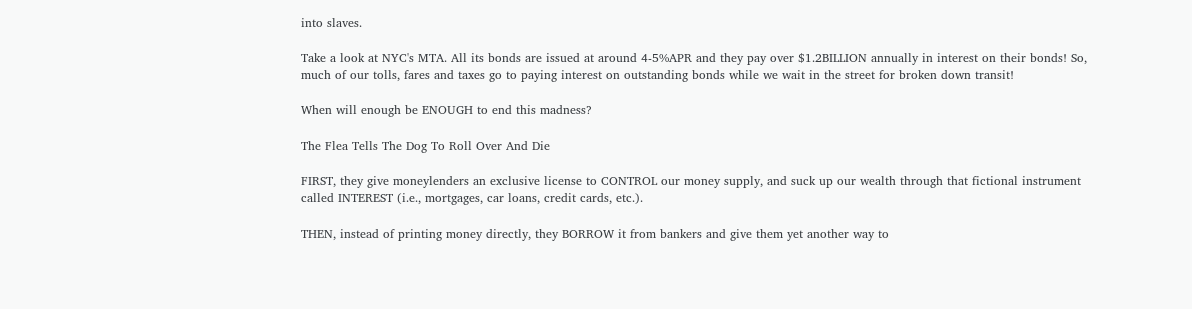into slaves.

Take a look at NYC's MTA. All its bonds are issued at around 4-5%APR and they pay over $1.2BILLION annually in interest on their bonds! So, much of our tolls, fares and taxes go to paying interest on outstanding bonds while we wait in the street for broken down transit!

When will enough be ENOUGH to end this madness?

The Flea Tells The Dog To Roll Over And Die

FIRST, they give moneylenders an exclusive license to CONTROL our money supply, and suck up our wealth through that fictional instrument called INTEREST (i.e., mortgages, car loans, credit cards, etc.).

THEN, instead of printing money directly, they BORROW it from bankers and give them yet another way to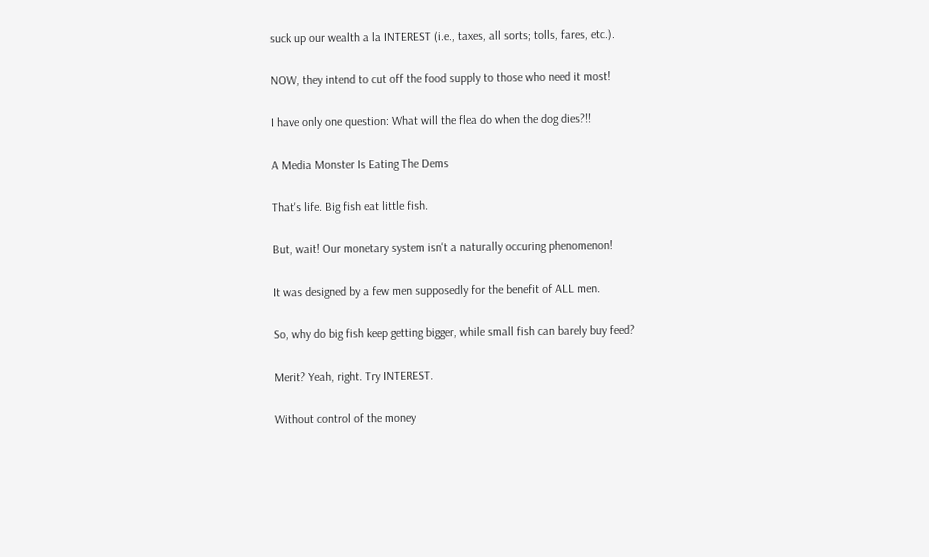suck up our wealth a la INTEREST (i.e., taxes, all sorts; tolls, fares, etc.).

NOW, they intend to cut off the food supply to those who need it most!

I have only one question: What will the flea do when the dog dies?!!

A Media Monster Is Eating The Dems

That's life. Big fish eat little fish.

But, wait! Our monetary system isn't a naturally occuring phenomenon!

It was designed by a few men supposedly for the benefit of ALL men.

So, why do big fish keep getting bigger, while small fish can barely buy feed?

Merit? Yeah, right. Try INTEREST.

Without control of the money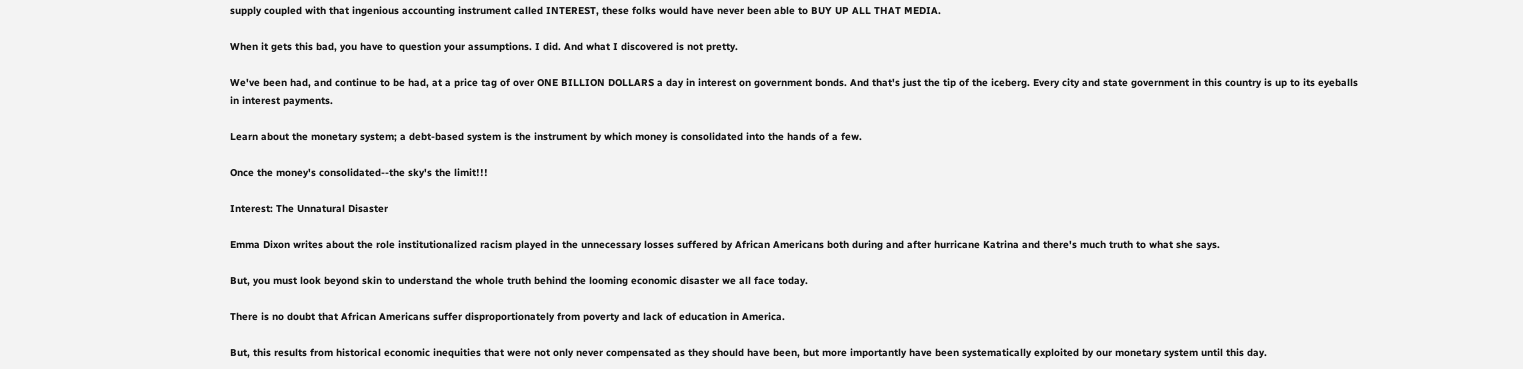supply coupled with that ingenious accounting instrument called INTEREST, these folks would have never been able to BUY UP ALL THAT MEDIA.

When it gets this bad, you have to question your assumptions. I did. And what I discovered is not pretty.

We've been had, and continue to be had, at a price tag of over ONE BILLION DOLLARS a day in interest on government bonds. And that's just the tip of the iceberg. Every city and state government in this country is up to its eyeballs in interest payments.

Learn about the monetary system; a debt-based system is the instrument by which money is consolidated into the hands of a few.

Once the money's consolidated--the sky's the limit!!!

Interest: The Unnatural Disaster

Emma Dixon writes about the role institutionalized racism played in the unnecessary losses suffered by African Americans both during and after hurricane Katrina and there's much truth to what she says.

But, you must look beyond skin to understand the whole truth behind the looming economic disaster we all face today.

There is no doubt that African Americans suffer disproportionately from poverty and lack of education in America.

But, this results from historical economic inequities that were not only never compensated as they should have been, but more importantly have been systematically exploited by our monetary system until this day.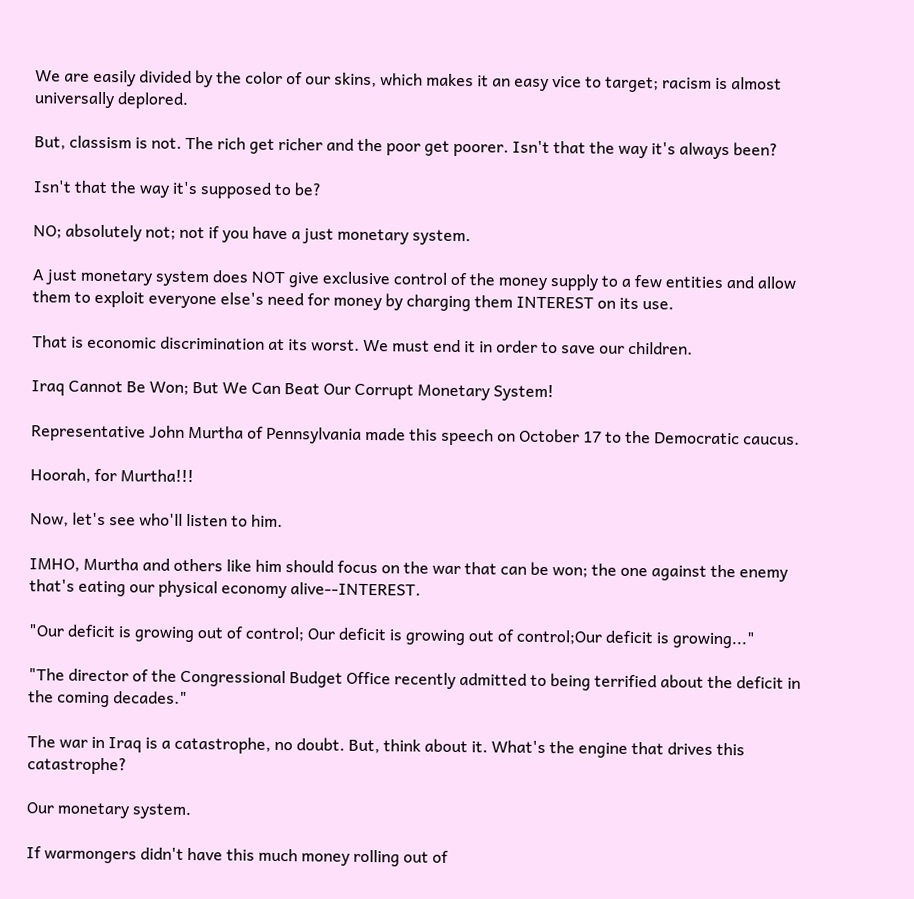We are easily divided by the color of our skins, which makes it an easy vice to target; racism is almost universally deplored.

But, classism is not. The rich get richer and the poor get poorer. Isn't that the way it's always been?

Isn't that the way it's supposed to be?

NO; absolutely not; not if you have a just monetary system.

A just monetary system does NOT give exclusive control of the money supply to a few entities and allow them to exploit everyone else's need for money by charging them INTEREST on its use.

That is economic discrimination at its worst. We must end it in order to save our children.

Iraq Cannot Be Won; But We Can Beat Our Corrupt Monetary System!

Representative John Murtha of Pennsylvania made this speech on October 17 to the Democratic caucus.

Hoorah, for Murtha!!!

Now, let's see who'll listen to him.

IMHO, Murtha and others like him should focus on the war that can be won; the one against the enemy that's eating our physical economy alive--INTEREST.

"Our deficit is growing out of control; Our deficit is growing out of control;Our deficit is growing..."

"The director of the Congressional Budget Office recently admitted to being terrified about the deficit in the coming decades."

The war in Iraq is a catastrophe, no doubt. But, think about it. What's the engine that drives this catastrophe?

Our monetary system.

If warmongers didn't have this much money rolling out of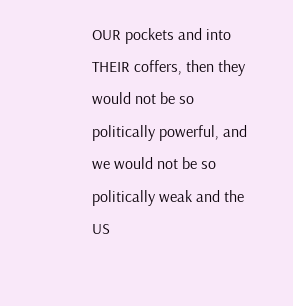OUR pockets and into THEIR coffers, then they would not be so politically powerful, and we would not be so politically weak and the US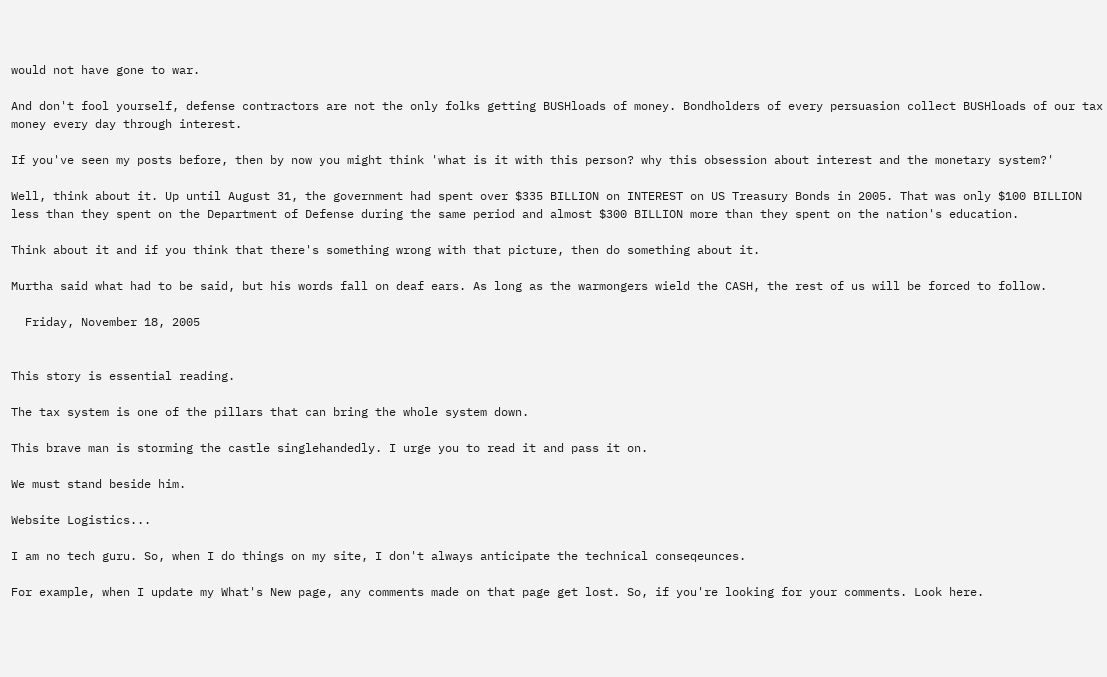would not have gone to war.

And don't fool yourself, defense contractors are not the only folks getting BUSHloads of money. Bondholders of every persuasion collect BUSHloads of our tax money every day through interest.

If you've seen my posts before, then by now you might think 'what is it with this person? why this obsession about interest and the monetary system?'

Well, think about it. Up until August 31, the government had spent over $335 BILLION on INTEREST on US Treasury Bonds in 2005. That was only $100 BILLION less than they spent on the Department of Defense during the same period and almost $300 BILLION more than they spent on the nation's education.

Think about it and if you think that there's something wrong with that picture, then do something about it.

Murtha said what had to be said, but his words fall on deaf ears. As long as the warmongers wield the CASH, the rest of us will be forced to follow.

  Friday, November 18, 2005


This story is essential reading.

The tax system is one of the pillars that can bring the whole system down.

This brave man is storming the castle singlehandedly. I urge you to read it and pass it on.

We must stand beside him.

Website Logistics...

I am no tech guru. So, when I do things on my site, I don't always anticipate the technical conseqeunces.

For example, when I update my What's New page, any comments made on that page get lost. So, if you're looking for your comments. Look here.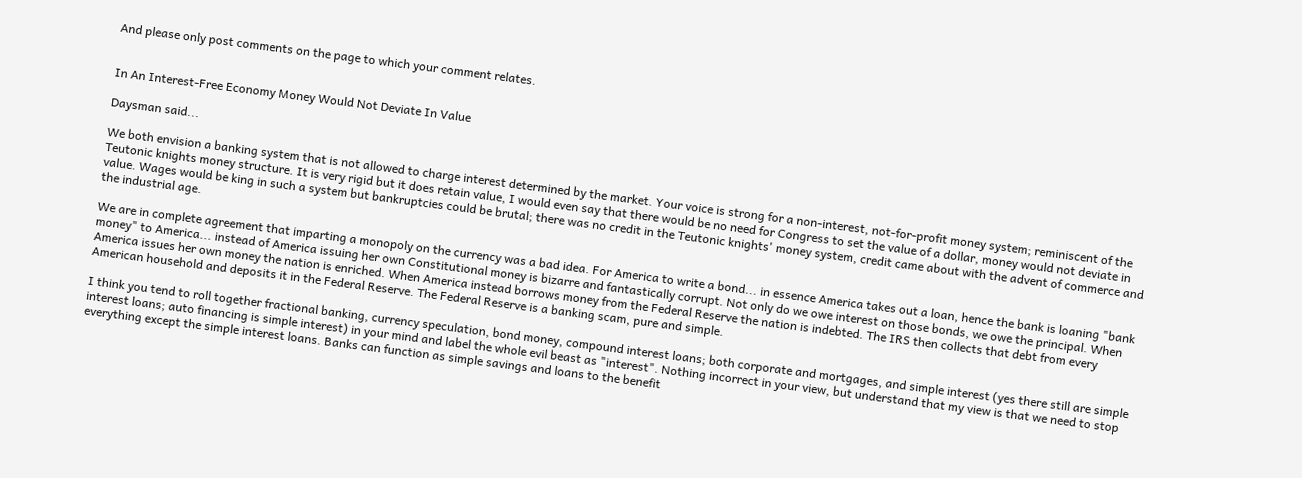And please only post comments on the page to which your comment relates.


In An Interest-Free Economy Money Would Not Deviate In Value

Daysman said...

We both envision a banking system that is not allowed to charge interest determined by the market. Your voice is strong for a non-interest, not-for-profit money system; reminiscent of the Teutonic knights money structure. It is very rigid but it does retain value, I would even say that there would be no need for Congress to set the value of a dollar, money would not deviate in value. Wages would be king in such a system but bankruptcies could be brutal; there was no credit in the Teutonic knights' money system, credit came about with the advent of commerce and the industrial age.

We are in complete agreement that imparting a monopoly on the currency was a bad idea. For America to write a bond... in essence America takes out a loan, hence the bank is loaning "bank money" to America... instead of America issuing her own Constitutional money is bizarre and fantastically corrupt. Not only do we owe interest on those bonds, we owe the principal. When America issues her own money the nation is enriched. When America instead borrows money from the Federal Reserve the nation is indebted. The IRS then collects that debt from every American household and deposits it in the Federal Reserve. The Federal Reserve is a banking scam, pure and simple.

I think you tend to roll together fractional banking, currency speculation, bond money, compound interest loans; both corporate and mortgages, and simple interest (yes there still are simple interest loans; auto financing is simple interest) in your mind and label the whole evil beast as "interest". Nothing incorrect in your view, but understand that my view is that we need to stop everything except the simple interest loans. Banks can function as simple savings and loans to the benefit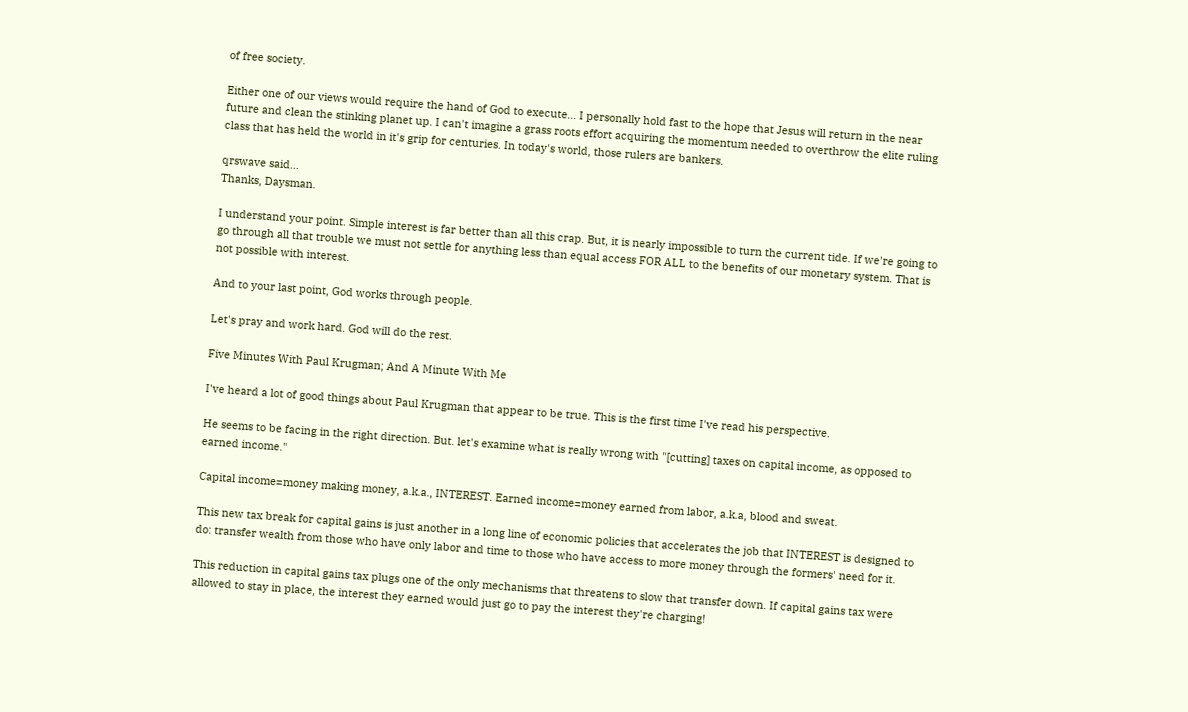of free society.

Either one of our views would require the hand of God to execute... I personally hold fast to the hope that Jesus will return in the near future and clean the stinking planet up. I can't imagine a grass roots effort acquiring the momentum needed to overthrow the elite ruling class that has held the world in it's grip for centuries. In today's world, those rulers are bankers.

qrswave said...
Thanks, Daysman.

I understand your point. Simple interest is far better than all this crap. But, it is nearly impossible to turn the current tide. If we're going to go through all that trouble we must not settle for anything less than equal access FOR ALL to the benefits of our monetary system. That is not possible with interest.

And to your last point, God works through people.

Let's pray and work hard. God will do the rest.

Five Minutes With Paul Krugman; And A Minute With Me

I've heard a lot of good things about Paul Krugman that appear to be true. This is the first time I've read his perspective.

He seems to be facing in the right direction. But. let's examine what is really wrong with "[cutting] taxes on capital income, as opposed to earned income."

Capital income=money making money, a.k.a., INTEREST. Earned income=money earned from labor, a.k.a, blood and sweat.

This new tax break for capital gains is just another in a long line of economic policies that accelerates the job that INTEREST is designed to do: transfer wealth from those who have only labor and time to those who have access to more money through the formers' need for it.

This reduction in capital gains tax plugs one of the only mechanisms that threatens to slow that transfer down. If capital gains tax were allowed to stay in place, the interest they earned would just go to pay the interest they're charging!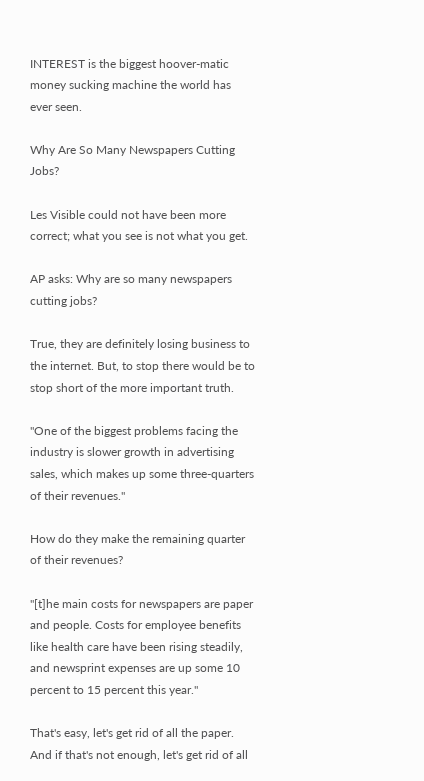INTEREST is the biggest hoover-matic money sucking machine the world has ever seen.

Why Are So Many Newspapers Cutting Jobs?

Les Visible could not have been more correct; what you see is not what you get.

AP asks: Why are so many newspapers cutting jobs?

True, they are definitely losing business to the internet. But, to stop there would be to stop short of the more important truth.

"One of the biggest problems facing the industry is slower growth in advertising sales, which makes up some three-quarters of their revenues."

How do they make the remaining quarter of their revenues?

"[t]he main costs for newspapers are paper and people. Costs for employee benefits like health care have been rising steadily, and newsprint expenses are up some 10 percent to 15 percent this year."

That's easy, let's get rid of all the paper. And if that's not enough, let's get rid of all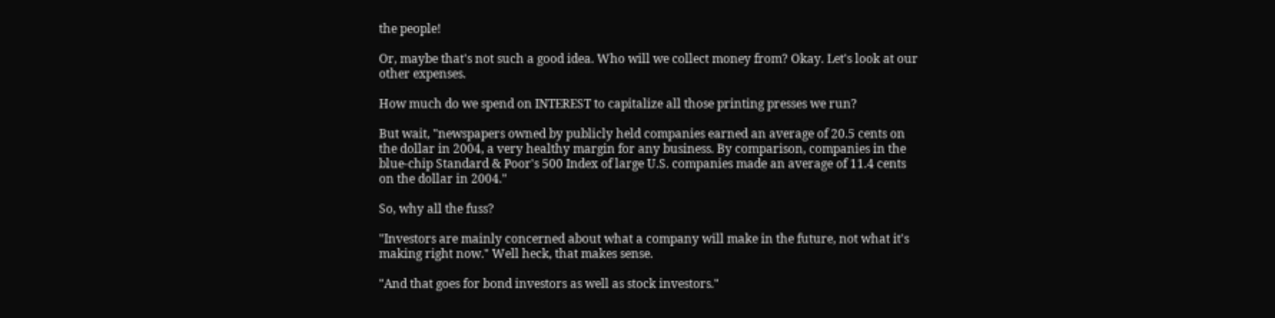the people!

Or, maybe that's not such a good idea. Who will we collect money from? Okay. Let's look at our other expenses.

How much do we spend on INTEREST to capitalize all those printing presses we run?

But wait, "newspapers owned by publicly held companies earned an average of 20.5 cents on the dollar in 2004, a very healthy margin for any business. By comparison, companies in the blue-chip Standard & Poor's 500 Index of large U.S. companies made an average of 11.4 cents on the dollar in 2004."

So, why all the fuss?

"Investors are mainly concerned about what a company will make in the future, not what it's making right now." Well heck, that makes sense.

"And that goes for bond investors as well as stock investors."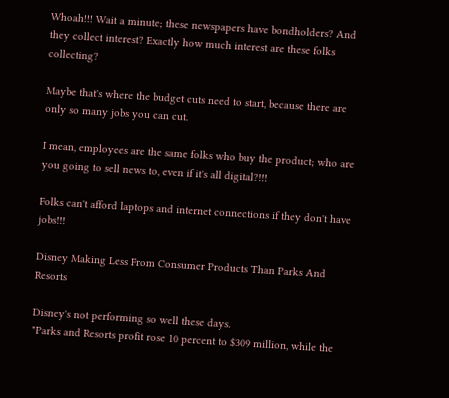Whoah!!! Wait a minute; these newspapers have bondholders? And they collect interest? Exactly how much interest are these folks collecting?

Maybe that's where the budget cuts need to start, because there are only so many jobs you can cut.

I mean, employees are the same folks who buy the product; who are you going to sell news to, even if it's all digital?!!!

Folks can't afford laptops and internet connections if they don't have jobs!!!

Disney Making Less From Consumer Products Than Parks And Resorts

Disney's not performing so well these days.
"Parks and Resorts profit rose 10 percent to $309 million, while the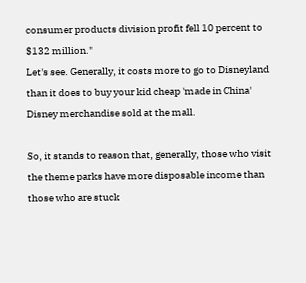consumer products division profit fell 10 percent to $132 million."
Let's see. Generally, it costs more to go to Disneyland than it does to buy your kid cheap 'made in China' Disney merchandise sold at the mall.

So, it stands to reason that, generally, those who visit the theme parks have more disposable income than those who are stuck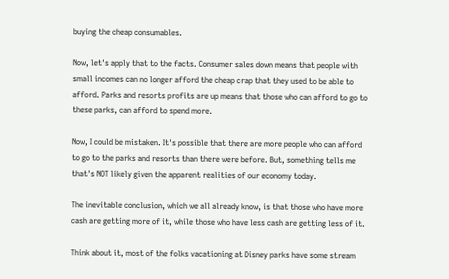buying the cheap consumables.

Now, let's apply that to the facts. Consumer sales down means that people with small incomes can no longer afford the cheap crap that they used to be able to afford. Parks and resorts profits are up means that those who can afford to go to these parks, can afford to spend more.

Now, I could be mistaken. It's possible that there are more people who can afford to go to the parks and resorts than there were before. But, something tells me that's NOT likely given the apparent realities of our economy today.

The inevitable conclusion, which we all already know, is that those who have more cash are getting more of it, while those who have less cash are getting less of it.

Think about it, most of the folks vacationing at Disney parks have some stream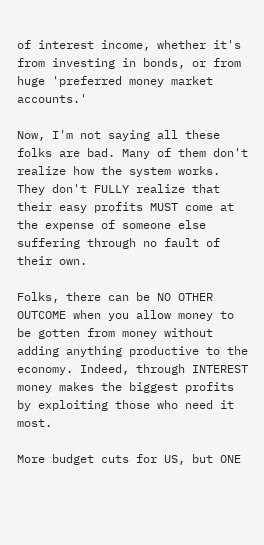of interest income, whether it's from investing in bonds, or from huge 'preferred money market accounts.'

Now, I'm not saying all these folks are bad. Many of them don't realize how the system works. They don't FULLY realize that their easy profits MUST come at the expense of someone else suffering through no fault of their own.

Folks, there can be NO OTHER OUTCOME when you allow money to be gotten from money without adding anything productive to the economy. Indeed, through INTEREST money makes the biggest profits by exploiting those who need it most.

More budget cuts for US, but ONE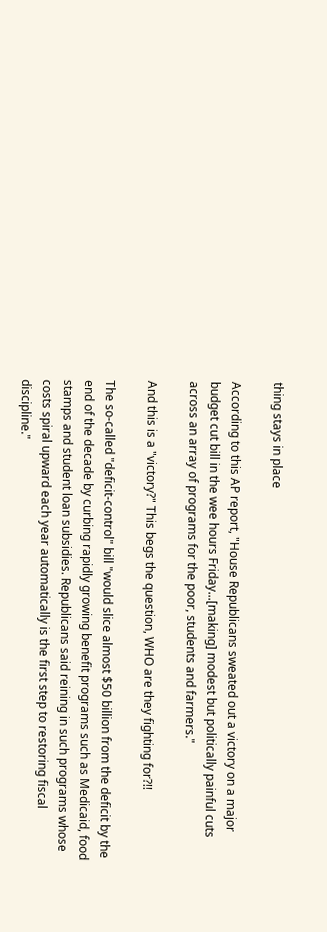thing stays in place

According to this AP report, "House Republicans sweated out a victory on a major budget cut bill in the wee hours Friday...[making] modest but politically painful cuts across an array of programs for the poor, students and farmers."

And this is a "victory?" This begs the question, WHO are they fighting for?!!

The so-called "deficit-control" bill "would slice almost $50 billion from the deficit by the end of the decade by curbing rapidly growing benefit programs such as Medicaid, food stamps and student loan subsidies. Republicans said reining in such programs whose costs spiral upward each year automatically is the first step to restoring fiscal discipline."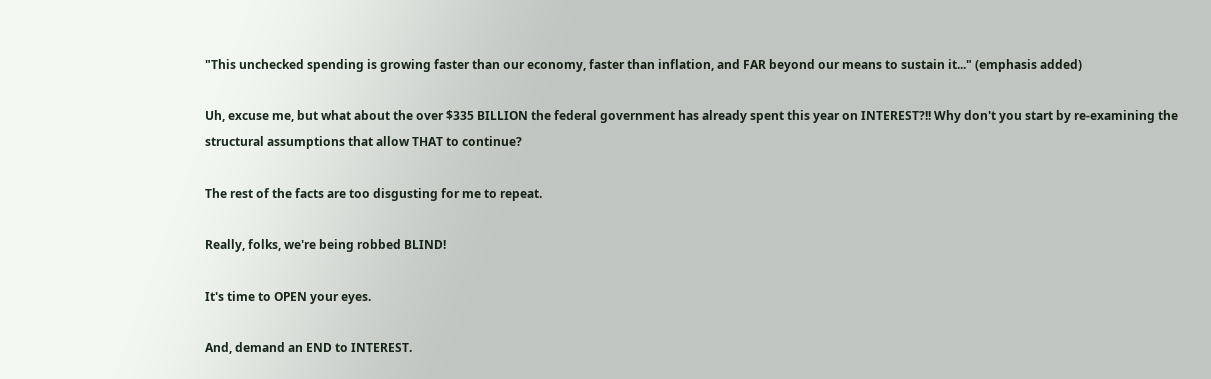"This unchecked spending is growing faster than our economy, faster than inflation, and FAR beyond our means to sustain it..." (emphasis added)

Uh, excuse me, but what about the over $335 BILLION the federal government has already spent this year on INTEREST?!! Why don't you start by re-examining the structural assumptions that allow THAT to continue?

The rest of the facts are too disgusting for me to repeat.

Really, folks, we're being robbed BLIND!

It's time to OPEN your eyes.

And, demand an END to INTEREST.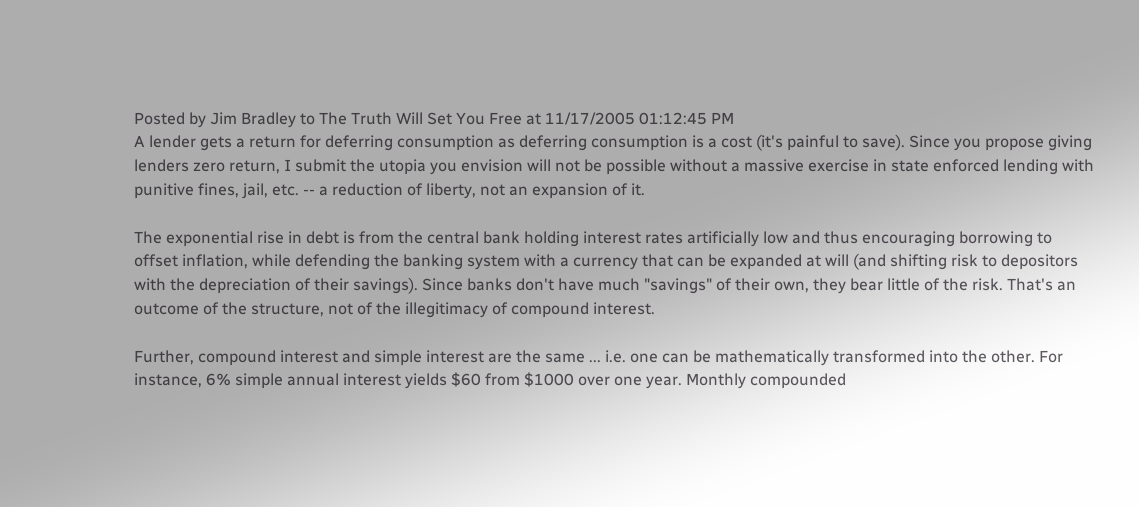Posted by Jim Bradley to The Truth Will Set You Free at 11/17/2005 01:12:45 PM
A lender gets a return for deferring consumption as deferring consumption is a cost (it's painful to save). Since you propose giving lenders zero return, I submit the utopia you envision will not be possible without a massive exercise in state enforced lending with punitive fines, jail, etc. -- a reduction of liberty, not an expansion of it.

The exponential rise in debt is from the central bank holding interest rates artificially low and thus encouraging borrowing to offset inflation, while defending the banking system with a currency that can be expanded at will (and shifting risk to depositors with the depreciation of their savings). Since banks don't have much "savings" of their own, they bear little of the risk. That's an outcome of the structure, not of the illegitimacy of compound interest.

Further, compound interest and simple interest are the same ... i.e. one can be mathematically transformed into the other. For instance, 6% simple annual interest yields $60 from $1000 over one year. Monthly compounded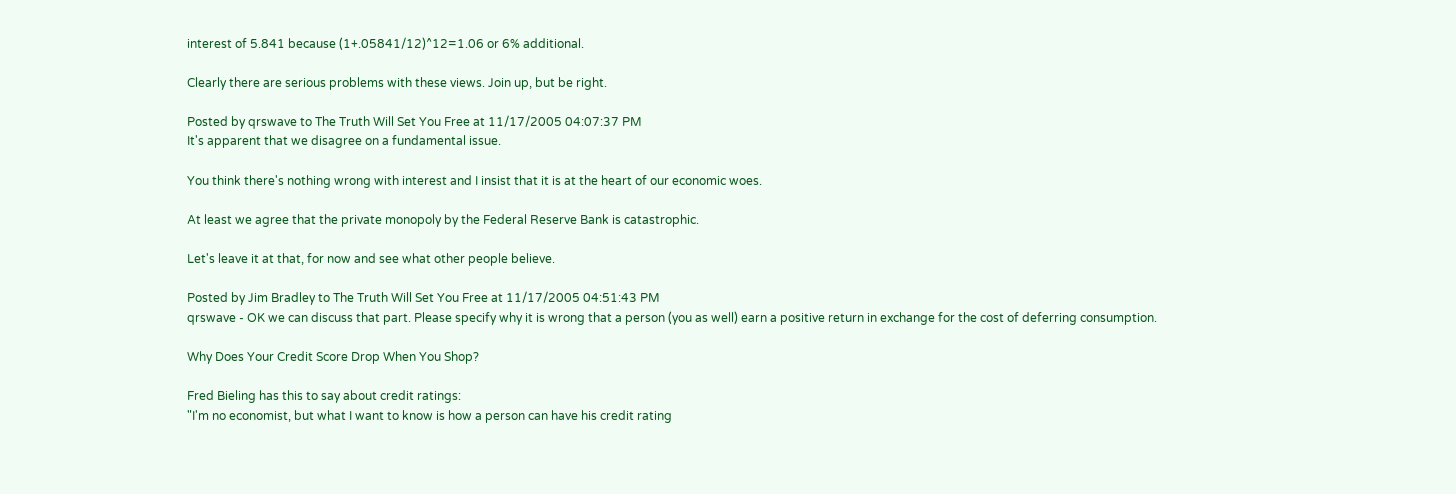interest of 5.841 because (1+.05841/12)^12=1.06 or 6% additional.

Clearly there are serious problems with these views. Join up, but be right.

Posted by qrswave to The Truth Will Set You Free at 11/17/2005 04:07:37 PM
It's apparent that we disagree on a fundamental issue.

You think there's nothing wrong with interest and I insist that it is at the heart of our economic woes.

At least we agree that the private monopoly by the Federal Reserve Bank is catastrophic.

Let's leave it at that, for now and see what other people believe.

Posted by Jim Bradley to The Truth Will Set You Free at 11/17/2005 04:51:43 PM
qrswave - OK we can discuss that part. Please specify why it is wrong that a person (you as well) earn a positive return in exchange for the cost of deferring consumption.

Why Does Your Credit Score Drop When You Shop?

Fred Bieling has this to say about credit ratings:
"I'm no economist, but what I want to know is how a person can have his credit rating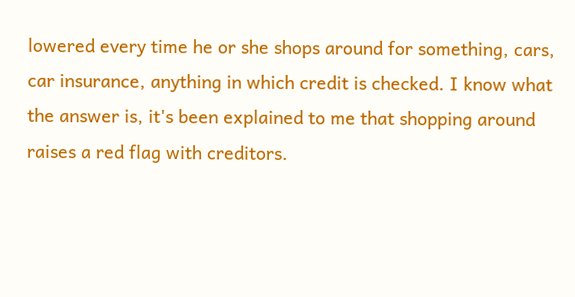lowered every time he or she shops around for something, cars, car insurance, anything in which credit is checked. I know what the answer is, it's been explained to me that shopping around raises a red flag with creditors.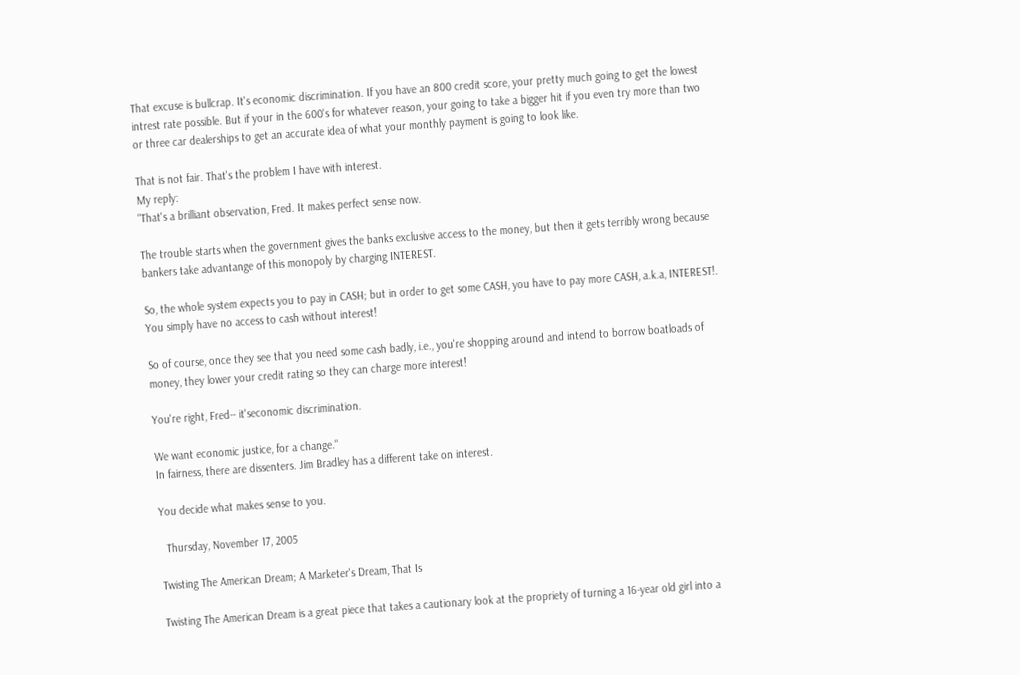That excuse is bullcrap. It's economic discrimination. If you have an 800 credit score, your pretty much going to get the lowest intrest rate possible. But if your in the 600's for whatever reason, your going to take a bigger hit if you even try more than two or three car dealerships to get an accurate idea of what your monthly payment is going to look like.

That is not fair. That's the problem I have with interest.
My reply:
"That's a brilliant observation, Fred. It makes perfect sense now.

The trouble starts when the government gives the banks exclusive access to the money, but then it gets terribly wrong because bankers take advantange of this monopoly by charging INTEREST.

So, the whole system expects you to pay in CASH; but in order to get some CASH, you have to pay more CASH, a.k.a, INTEREST!. You simply have no access to cash without interest!

So of course, once they see that you need some cash badly, i.e., you're shopping around and intend to borrow boatloads of money, they lower your credit rating so they can charge more interest!

You're right, Fred-- it'seconomic discrimination.

We want economic justice, for a change."
In fairness, there are dissenters. Jim Bradley has a different take on interest.

You decide what makes sense to you.

  Thursday, November 17, 2005

Twisting The American Dream; A Marketer's Dream, That Is

Twisting The American Dream is a great piece that takes a cautionary look at the propriety of turning a 16-year old girl into a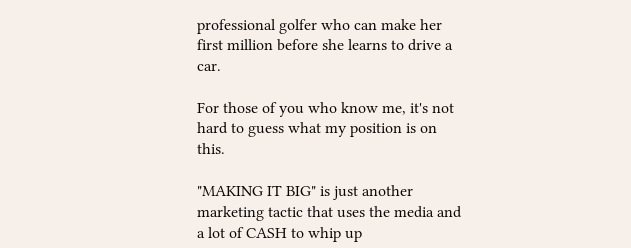professional golfer who can make her first million before she learns to drive a car.

For those of you who know me, it's not hard to guess what my position is on this.

"MAKING IT BIG" is just another marketing tactic that uses the media and a lot of CASH to whip up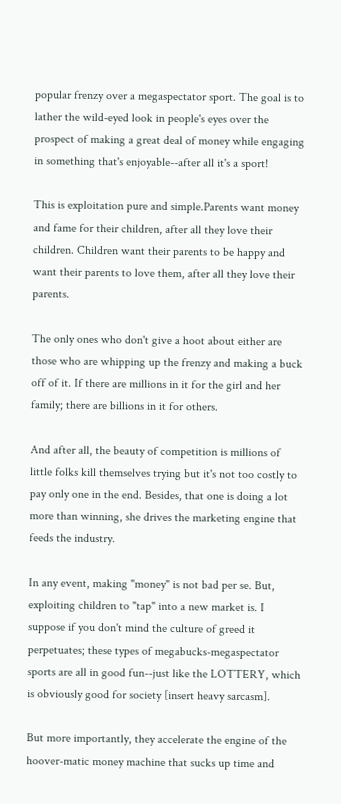popular frenzy over a megaspectator sport. The goal is to lather the wild-eyed look in people's eyes over the prospect of making a great deal of money while engaging in something that's enjoyable--after all it's a sport!

This is exploitation pure and simple.Parents want money and fame for their children, after all they love their children. Children want their parents to be happy and want their parents to love them, after all they love their parents.

The only ones who don't give a hoot about either are those who are whipping up the frenzy and making a buck off of it. If there are millions in it for the girl and her family; there are billions in it for others.

And after all, the beauty of competition is millions of little folks kill themselves trying but it's not too costly to pay only one in the end. Besides, that one is doing a lot more than winning, she drives the marketing engine that feeds the industry.

In any event, making "money" is not bad per se. But, exploiting children to "tap" into a new market is. I suppose if you don't mind the culture of greed it perpetuates; these types of megabucks-megaspectator sports are all in good fun--just like the LOTTERY, which is obviously good for society [insert heavy sarcasm].

But more importantly, they accelerate the engine of the hoover-matic money machine that sucks up time and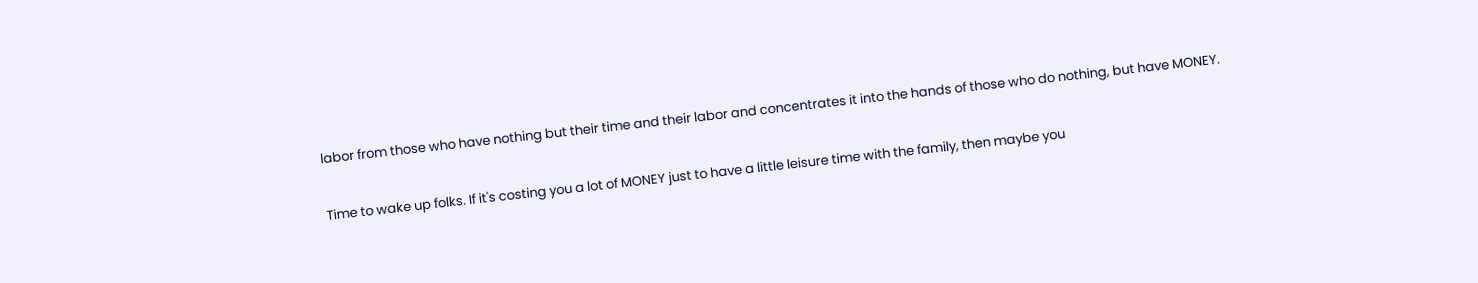labor from those who have nothing but their time and their labor and concentrates it into the hands of those who do nothing, but have MONEY.

Time to wake up folks. If it's costing you a lot of MONEY just to have a little leisure time with the family, then maybe you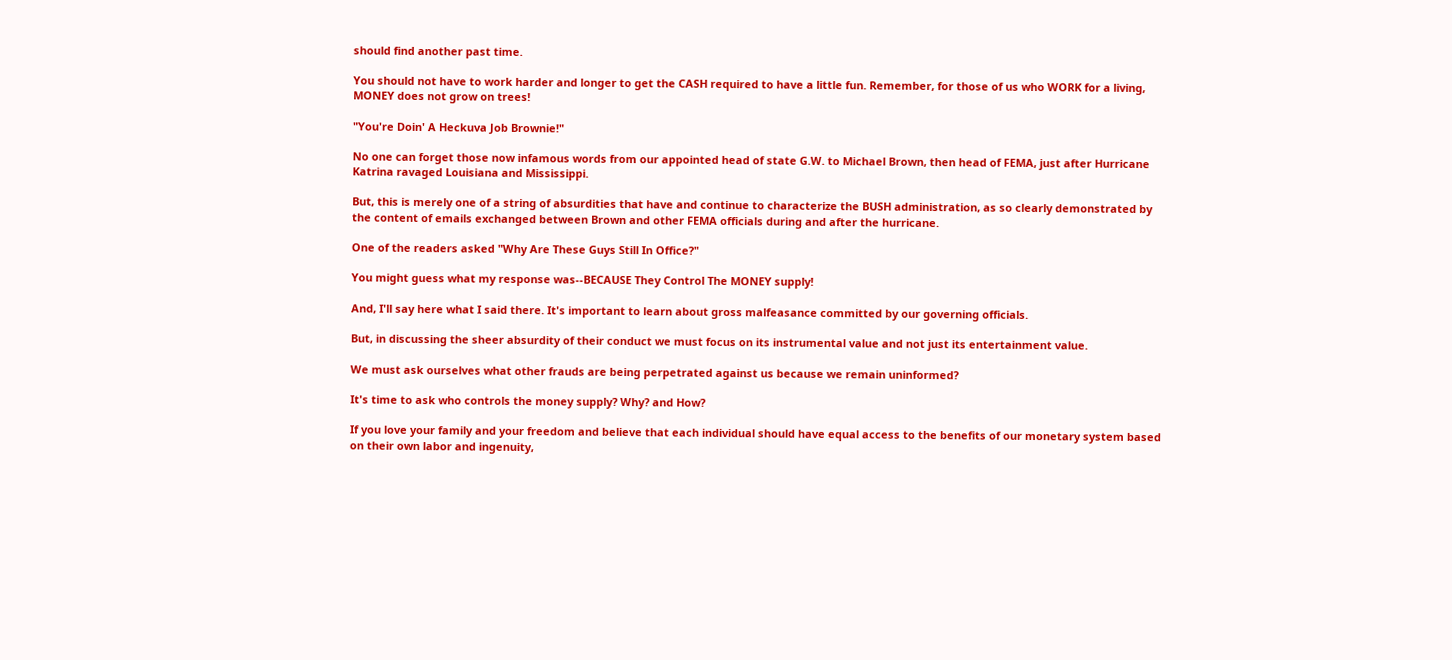should find another past time.

You should not have to work harder and longer to get the CASH required to have a little fun. Remember, for those of us who WORK for a living, MONEY does not grow on trees!

"You're Doin' A Heckuva Job Brownie!"

No one can forget those now infamous words from our appointed head of state G.W. to Michael Brown, then head of FEMA, just after Hurricane Katrina ravaged Louisiana and Mississippi.

But, this is merely one of a string of absurdities that have and continue to characterize the BUSH administration, as so clearly demonstrated by the content of emails exchanged between Brown and other FEMA officials during and after the hurricane.

One of the readers asked "Why Are These Guys Still In Office?"

You might guess what my response was--BECAUSE They Control The MONEY supply!

And, I'll say here what I said there. It's important to learn about gross malfeasance committed by our governing officials.

But, in discussing the sheer absurdity of their conduct we must focus on its instrumental value and not just its entertainment value.

We must ask ourselves what other frauds are being perpetrated against us because we remain uninformed?

It's time to ask who controls the money supply? Why? and How?

If you love your family and your freedom and believe that each individual should have equal access to the benefits of our monetary system based on their own labor and ingenuity,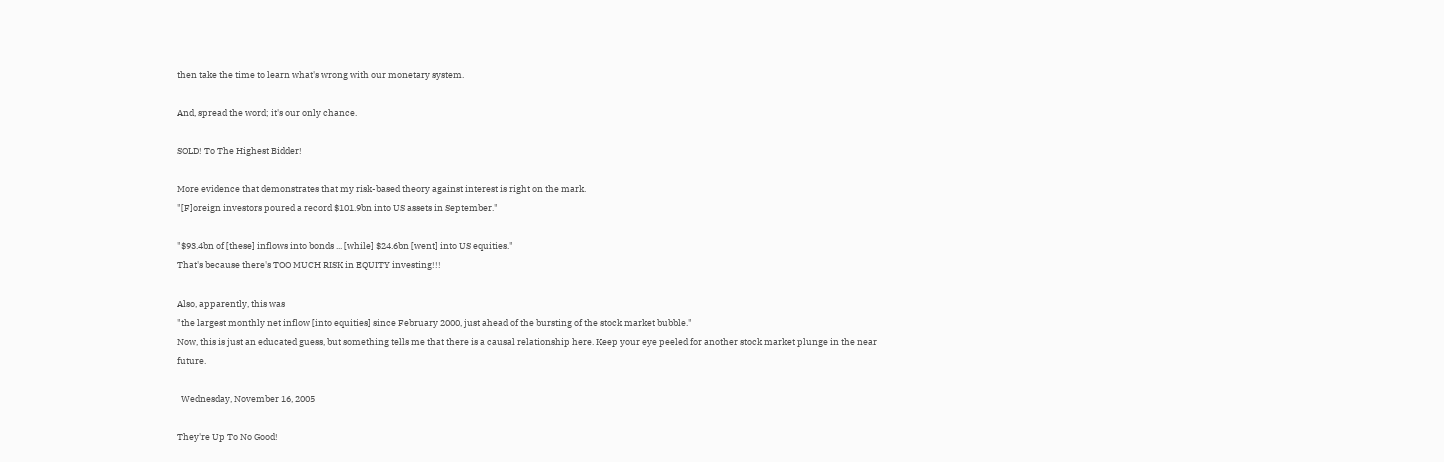then take the time to learn what's wrong with our monetary system.

And, spread the word; it's our only chance.

SOLD! To The Highest Bidder!

More evidence that demonstrates that my risk-based theory against interest is right on the mark.
"[F]oreign investors poured a record $101.9bn into US assets in September."

"$93.4bn of [these] inflows into bonds ... [while] $24.6bn [went] into US equities."
That's because there's TOO MUCH RISK in EQUITY investing!!!

Also, apparently, this was
"the largest monthly net inflow [into equities] since February 2000, just ahead of the bursting of the stock market bubble."
Now, this is just an educated guess, but something tells me that there is a causal relationship here. Keep your eye peeled for another stock market plunge in the near future.

  Wednesday, November 16, 2005

They're Up To No Good!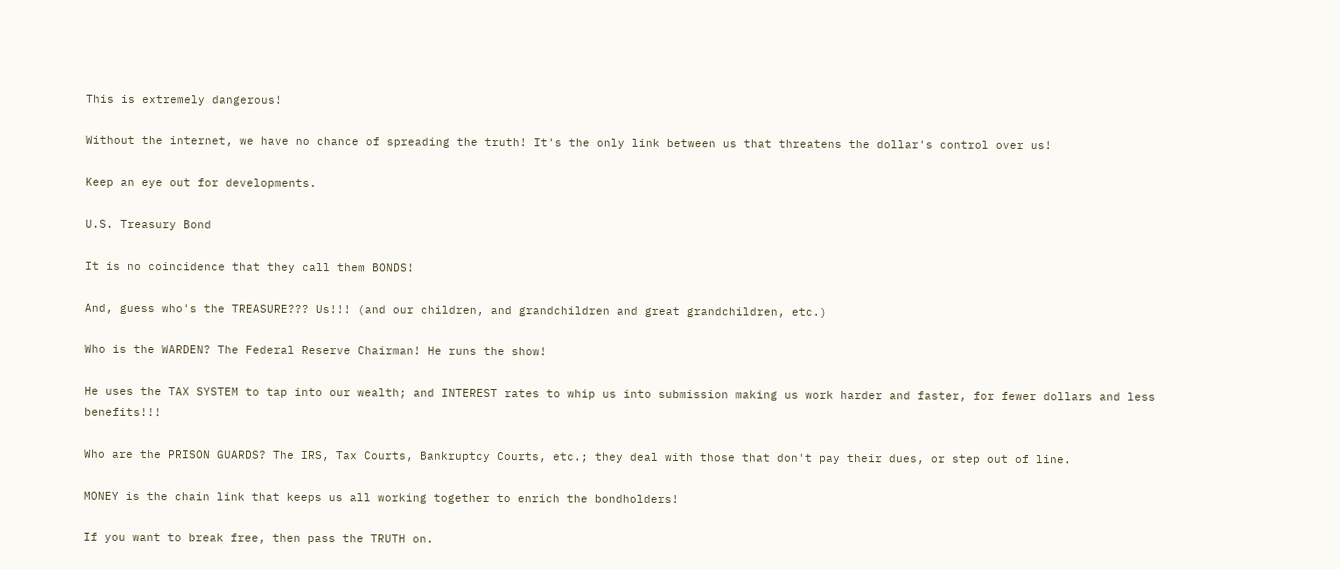This is extremely dangerous!

Without the internet, we have no chance of spreading the truth! It's the only link between us that threatens the dollar's control over us!

Keep an eye out for developments.

U.S. Treasury Bond

It is no coincidence that they call them BONDS!

And, guess who's the TREASURE??? Us!!! (and our children, and grandchildren and great grandchildren, etc.)

Who is the WARDEN? The Federal Reserve Chairman! He runs the show!

He uses the TAX SYSTEM to tap into our wealth; and INTEREST rates to whip us into submission making us work harder and faster, for fewer dollars and less benefits!!!

Who are the PRISON GUARDS? The IRS, Tax Courts, Bankruptcy Courts, etc.; they deal with those that don't pay their dues, or step out of line.

MONEY is the chain link that keeps us all working together to enrich the bondholders!

If you want to break free, then pass the TRUTH on.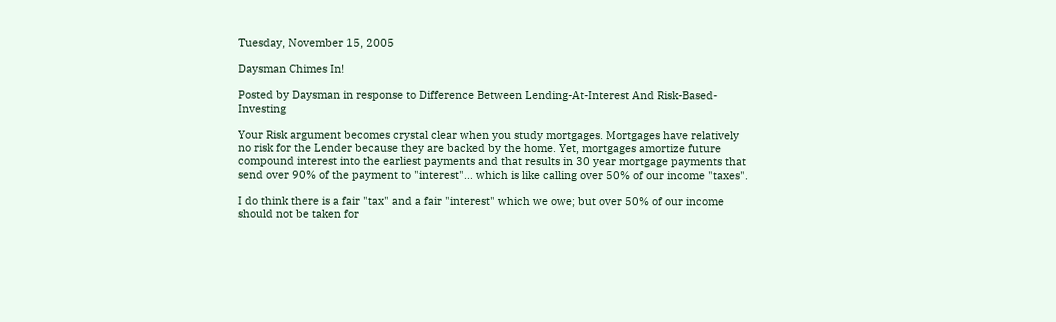Tuesday, November 15, 2005

Daysman Chimes In!

Posted by Daysman in response to Difference Between Lending-At-Interest And Risk-Based-Investing

Your Risk argument becomes crystal clear when you study mortgages. Mortgages have relatively no risk for the Lender because they are backed by the home. Yet, mortgages amortize future compound interest into the earliest payments and that results in 30 year mortgage payments that send over 90% of the payment to "interest"... which is like calling over 50% of our income "taxes".

I do think there is a fair "tax" and a fair "interest" which we owe; but over 50% of our income should not be taken for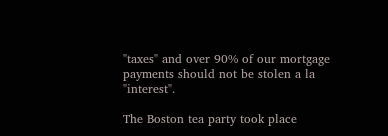"taxes" and over 90% of our mortgage payments should not be stolen a la "interest".

The Boston tea party took place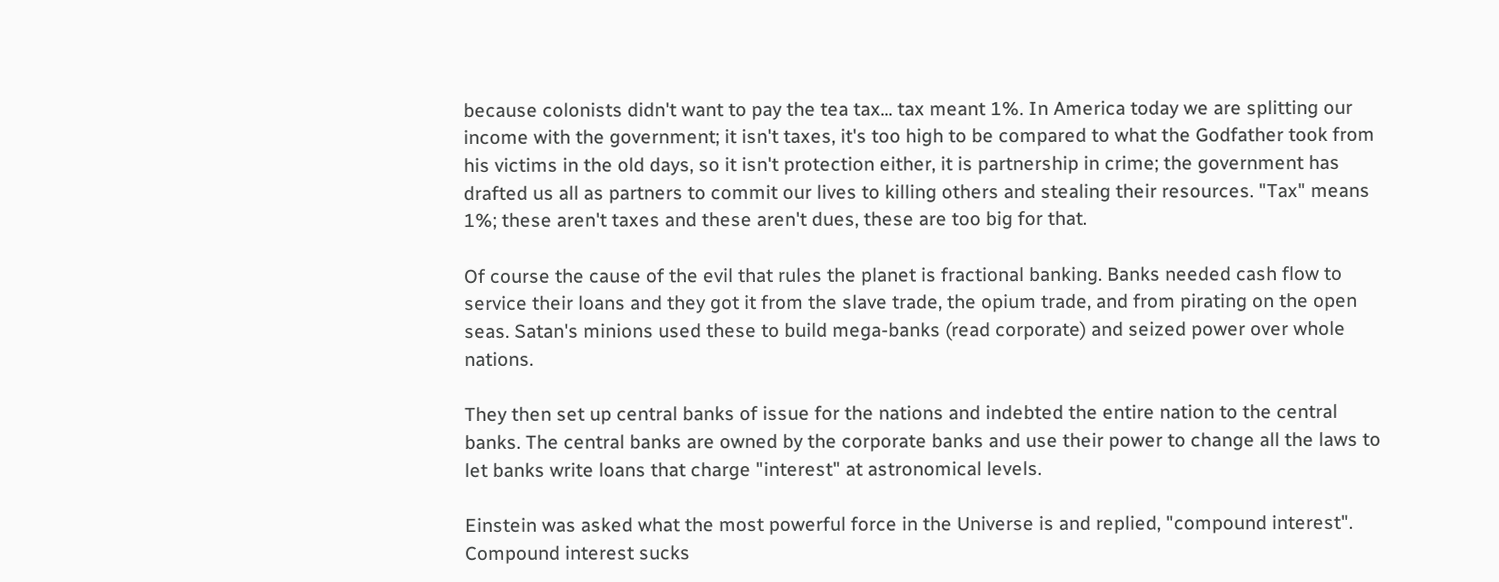because colonists didn't want to pay the tea tax... tax meant 1%. In America today we are splitting our income with the government; it isn't taxes, it's too high to be compared to what the Godfather took from his victims in the old days, so it isn't protection either, it is partnership in crime; the government has drafted us all as partners to commit our lives to killing others and stealing their resources. "Tax" means 1%; these aren't taxes and these aren't dues, these are too big for that.

Of course the cause of the evil that rules the planet is fractional banking. Banks needed cash flow to service their loans and they got it from the slave trade, the opium trade, and from pirating on the open seas. Satan's minions used these to build mega-banks (read corporate) and seized power over whole nations.

They then set up central banks of issue for the nations and indebted the entire nation to the central banks. The central banks are owned by the corporate banks and use their power to change all the laws to let banks write loans that charge "interest" at astronomical levels.

Einstein was asked what the most powerful force in the Universe is and replied, "compound interest". Compound interest sucks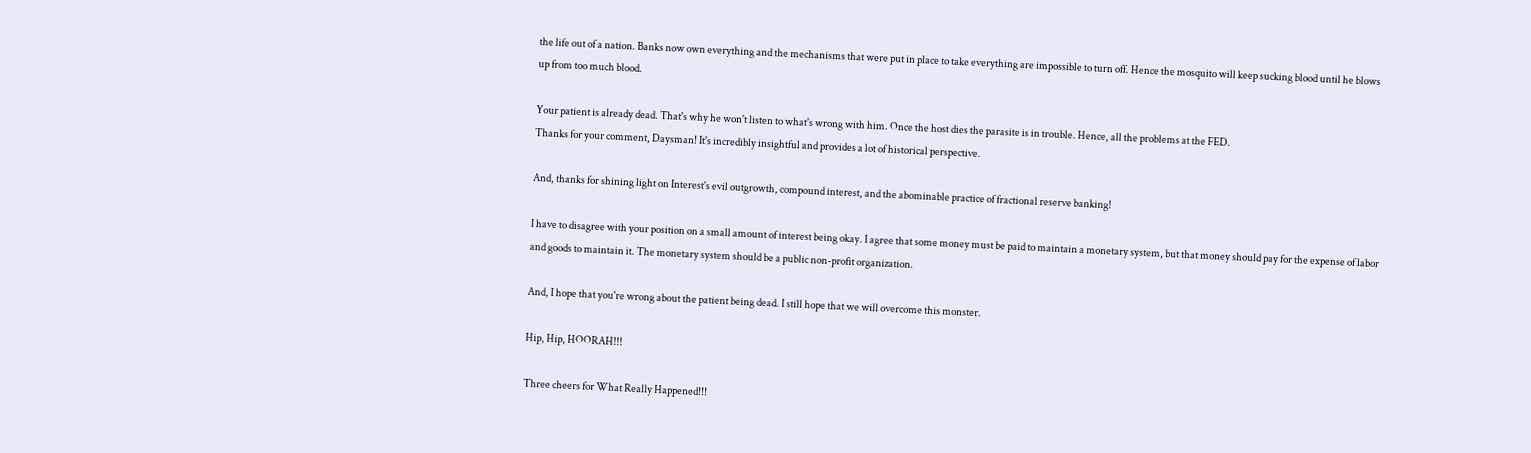the life out of a nation. Banks now own everything and the mechanisms that were put in place to take everything are impossible to turn off. Hence the mosquito will keep sucking blood until he blows up from too much blood.

Your patient is already dead. That's why he won't listen to what's wrong with him. Once the host dies the parasite is in trouble. Hence, all the problems at the FED.
Thanks for your comment, Daysman! It's incredibly insightful and provides a lot of historical perspective.

And, thanks for shining light on Interest's evil outgrowth, compound interest, and the abominable practice of fractional reserve banking!

I have to disagree with your position on a small amount of interest being okay. I agree that some money must be paid to maintain a monetary system, but that money should pay for the expense of labor and goods to maintain it. The monetary system should be a public non-profit organization.

And, I hope that you're wrong about the patient being dead. I still hope that we will overcome this monster.

Hip, Hip, HOORAH!!!

Three cheers for What Really Happened!!!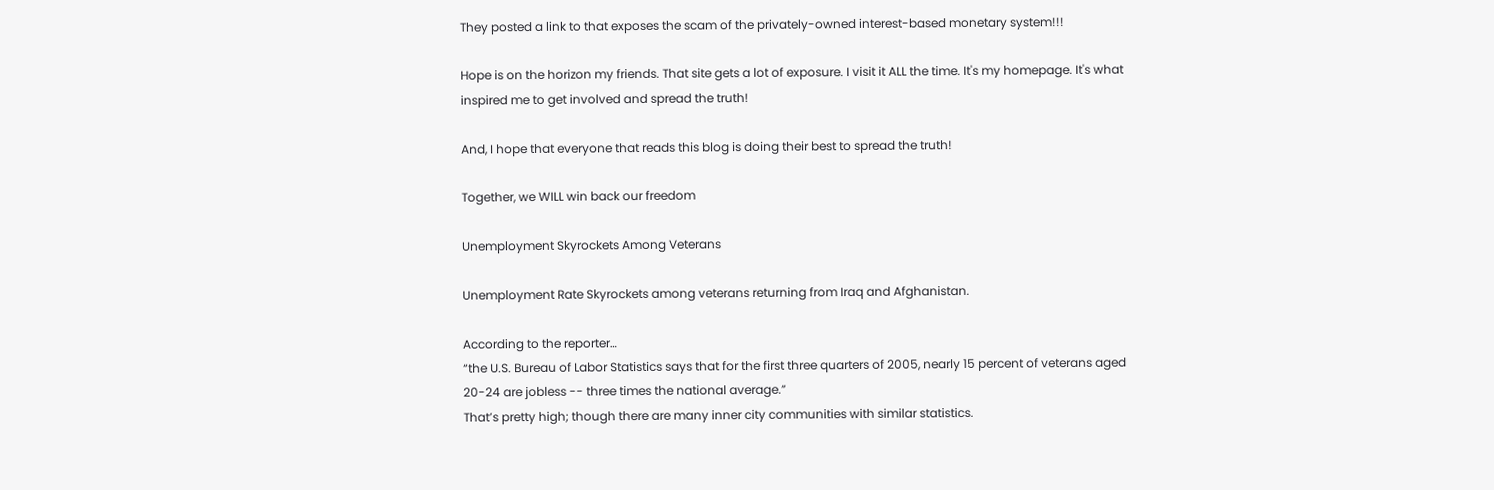They posted a link to that exposes the scam of the privately-owned interest-based monetary system!!!

Hope is on the horizon my friends. That site gets a lot of exposure. I visit it ALL the time. It's my homepage. It's what inspired me to get involved and spread the truth!

And, I hope that everyone that reads this blog is doing their best to spread the truth!

Together, we WILL win back our freedom

Unemployment Skyrockets Among Veterans

Unemployment Rate Skyrockets among veterans returning from Iraq and Afghanistan.

According to the reporter…
“the U.S. Bureau of Labor Statistics says that for the first three quarters of 2005, nearly 15 percent of veterans aged 20-24 are jobless -- three times the national average.”
That’s pretty high; though there are many inner city communities with similar statistics.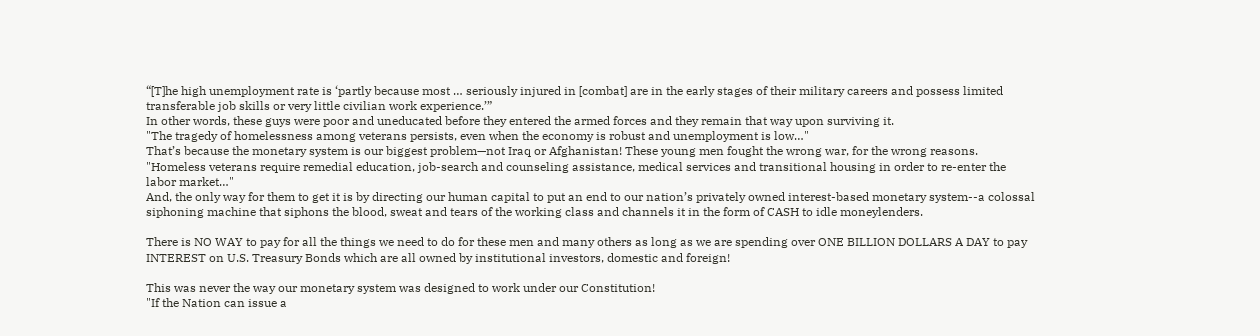“[T]he high unemployment rate is ‘partly because most … seriously injured in [combat] are in the early stages of their military careers and possess limited transferable job skills or very little civilian work experience.’”
In other words, these guys were poor and uneducated before they entered the armed forces and they remain that way upon surviving it.
"The tragedy of homelessness among veterans persists, even when the economy is robust and unemployment is low…"
That’s because the monetary system is our biggest problem—not Iraq or Afghanistan! These young men fought the wrong war, for the wrong reasons.
"Homeless veterans require remedial education, job-search and counseling assistance, medical services and transitional housing in order to re-enter the labor market…"
And, the only way for them to get it is by directing our human capital to put an end to our nation’s privately owned interest-based monetary system--a colossal siphoning machine that siphons the blood, sweat and tears of the working class and channels it in the form of CASH to idle moneylenders.

There is NO WAY to pay for all the things we need to do for these men and many others as long as we are spending over ONE BILLION DOLLARS A DAY to pay INTEREST on U.S. Treasury Bonds which are all owned by institutional investors, domestic and foreign!

This was never the way our monetary system was designed to work under our Constitution!
"If the Nation can issue a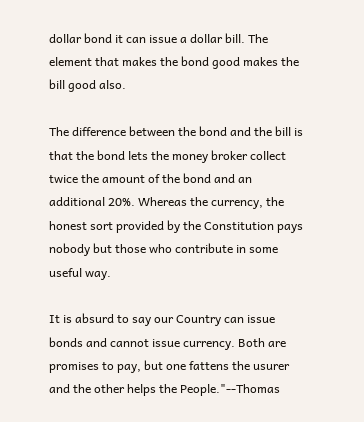dollar bond it can issue a dollar bill. The element that makes the bond good makes the bill good also.

The difference between the bond and the bill is that the bond lets the money broker collect twice the amount of the bond and an additional 20%. Whereas the currency, the honest sort provided by the Constitution pays nobody but those who contribute in some useful way.

It is absurd to say our Country can issue bonds and cannot issue currency. Both are promises to pay, but one fattens the usurer and the other helps the People."--Thomas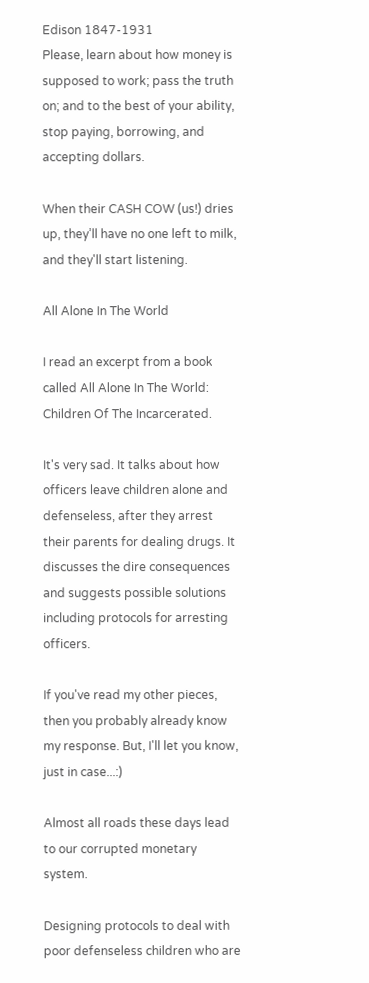Edison 1847-1931
Please, learn about how money is supposed to work; pass the truth on; and to the best of your ability, stop paying, borrowing, and accepting dollars.

When their CASH COW (us!) dries up, they’ll have no one left to milk, and they'll start listening.

All Alone In The World

I read an excerpt from a book called All Alone In The World: Children Of The Incarcerated.

It's very sad. It talks about how officers leave children alone and defenseless, after they arrest their parents for dealing drugs. It discusses the dire consequences and suggests possible solutions including protocols for arresting officers.

If you've read my other pieces, then you probably already know my response. But, I'll let you know, just in case...:)

Almost all roads these days lead to our corrupted monetary system.

Designing protocols to deal with poor defenseless children who are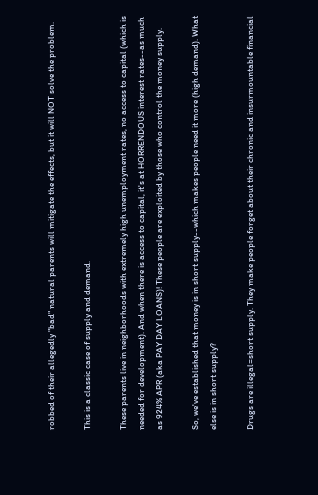robbed of their allegedly "bad" natural parents will mitigate the effects, but it will NOT solve the problem.

This is a classic case of supply and demand.

These parents live in neighborhoods with extremely high unemployment rates, no access to capital (which is needed for development). And when there is access to capital, it's at HORRENDOUS interest rates--as much as 924% APR (aka PAY DAY LOANS)! These people are exploited by those who control the money supply.

So, we've established that money is in short supply--which makes people need it more (high demand). What else is in short supply?

Drugs are illegal=short supply. They make people forget about their chronic and insurmountable financial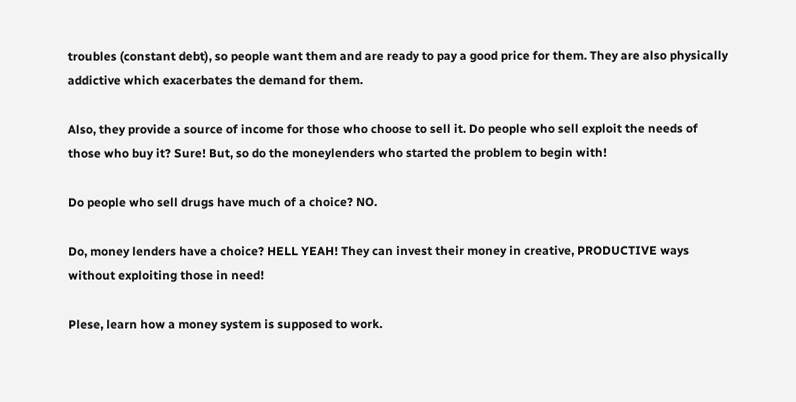troubles (constant debt), so people want them and are ready to pay a good price for them. They are also physically addictive which exacerbates the demand for them.

Also, they provide a source of income for those who choose to sell it. Do people who sell exploit the needs of those who buy it? Sure! But, so do the moneylenders who started the problem to begin with!

Do people who sell drugs have much of a choice? NO.

Do, money lenders have a choice? HELL YEAH! They can invest their money in creative, PRODUCTIVE ways without exploiting those in need!

Plese, learn how a money system is supposed to work.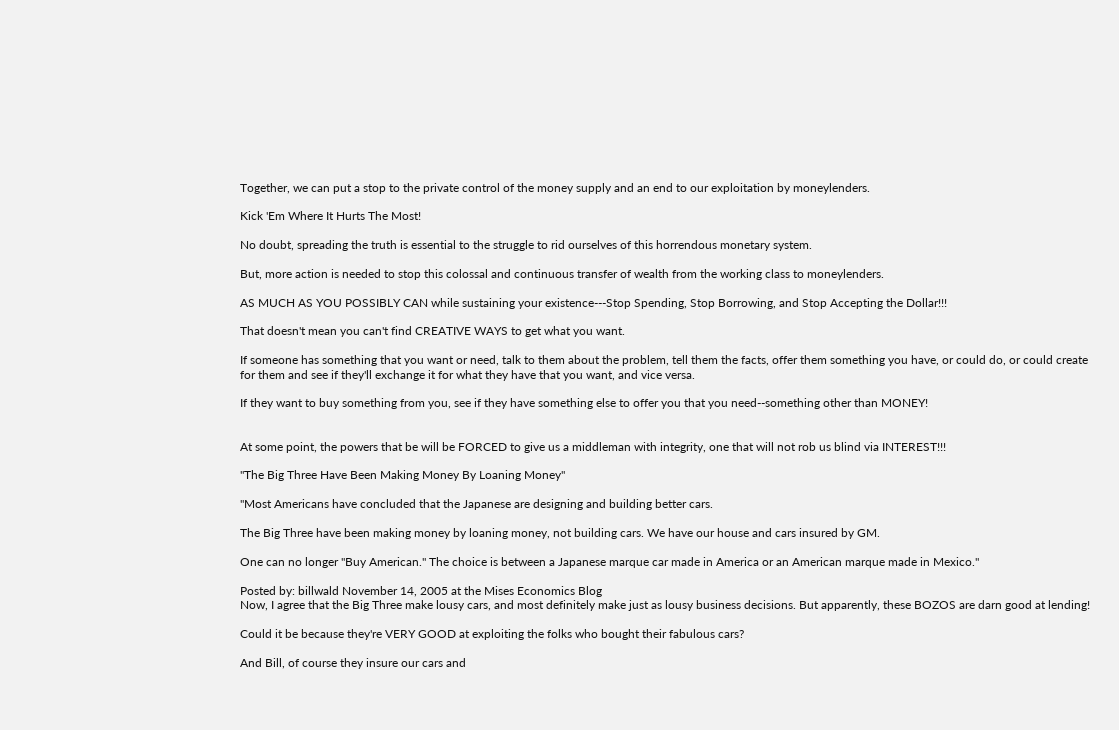Together, we can put a stop to the private control of the money supply and an end to our exploitation by moneylenders.

Kick 'Em Where It Hurts The Most!

No doubt, spreading the truth is essential to the struggle to rid ourselves of this horrendous monetary system.

But, more action is needed to stop this colossal and continuous transfer of wealth from the working class to moneylenders.

AS MUCH AS YOU POSSIBLY CAN while sustaining your existence---Stop Spending, Stop Borrowing, and Stop Accepting the Dollar!!!

That doesn't mean you can't find CREATIVE WAYS to get what you want.

If someone has something that you want or need, talk to them about the problem, tell them the facts, offer them something you have, or could do, or could create for them and see if they'll exchange it for what they have that you want, and vice versa.

If they want to buy something from you, see if they have something else to offer you that you need--something other than MONEY!


At some point, the powers that be will be FORCED to give us a middleman with integrity, one that will not rob us blind via INTEREST!!!

"The Big Three Have Been Making Money By Loaning Money"

"Most Americans have concluded that the Japanese are designing and building better cars.

The Big Three have been making money by loaning money, not building cars. We have our house and cars insured by GM.

One can no longer "Buy American." The choice is between a Japanese marque car made in America or an American marque made in Mexico."

Posted by: billwald November 14, 2005 at the Mises Economics Blog
Now, I agree that the Big Three make lousy cars, and most definitely make just as lousy business decisions. But apparently, these BOZOS are darn good at lending!

Could it be because they're VERY GOOD at exploiting the folks who bought their fabulous cars?

And Bill, of course they insure our cars and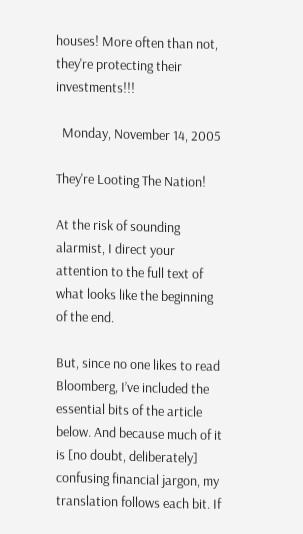houses! More often than not, they're protecting their investments!!!

  Monday, November 14, 2005

They're Looting The Nation!

At the risk of sounding alarmist, I direct your attention to the full text of what looks like the beginning of the end.

But, since no one likes to read Bloomberg, I’ve included the essential bits of the article below. And because much of it is [no doubt, deliberately] confusing financial jargon, my translation follows each bit. If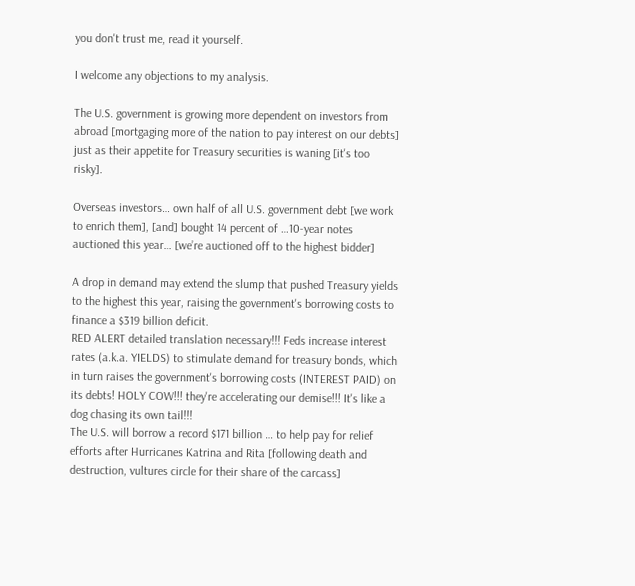you don't trust me, read it yourself.

I welcome any objections to my analysis.

The U.S. government is growing more dependent on investors from abroad [mortgaging more of the nation to pay interest on our debts] just as their appetite for Treasury securities is waning [it's too risky].

Overseas investors… own half of all U.S. government debt [we work to enrich them], [and] bought 14 percent of …10-year notes auctioned this year… [we’re auctioned off to the highest bidder]

A drop in demand may extend the slump that pushed Treasury yields to the highest this year, raising the government's borrowing costs to finance a $319 billion deficit.
RED ALERT detailed translation necessary!!! Feds increase interest rates (a.k.a. YIELDS) to stimulate demand for treasury bonds, which in turn raises the government's borrowing costs (INTEREST PAID) on its debts! HOLY COW!!! they're accelerating our demise!!! It's like a dog chasing its own tail!!!
The U.S. will borrow a record $171 billion … to help pay for relief efforts after Hurricanes Katrina and Rita [following death and destruction, vultures circle for their share of the carcass]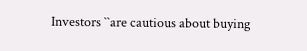Investors ``are cautious about buying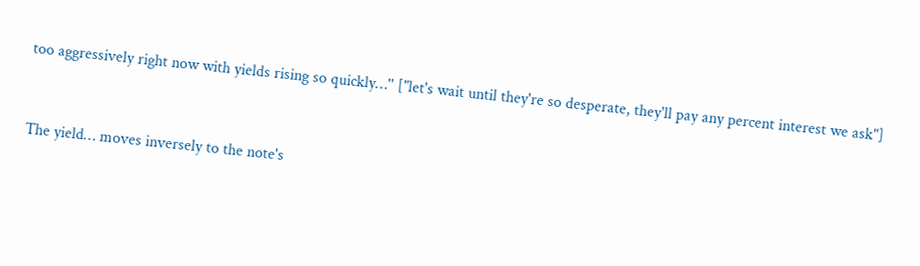too aggressively right now with yields rising so quickly…'' ["let's wait until they're so desperate, they'll pay any percent interest we ask"]


The yield… moves inversely to the note's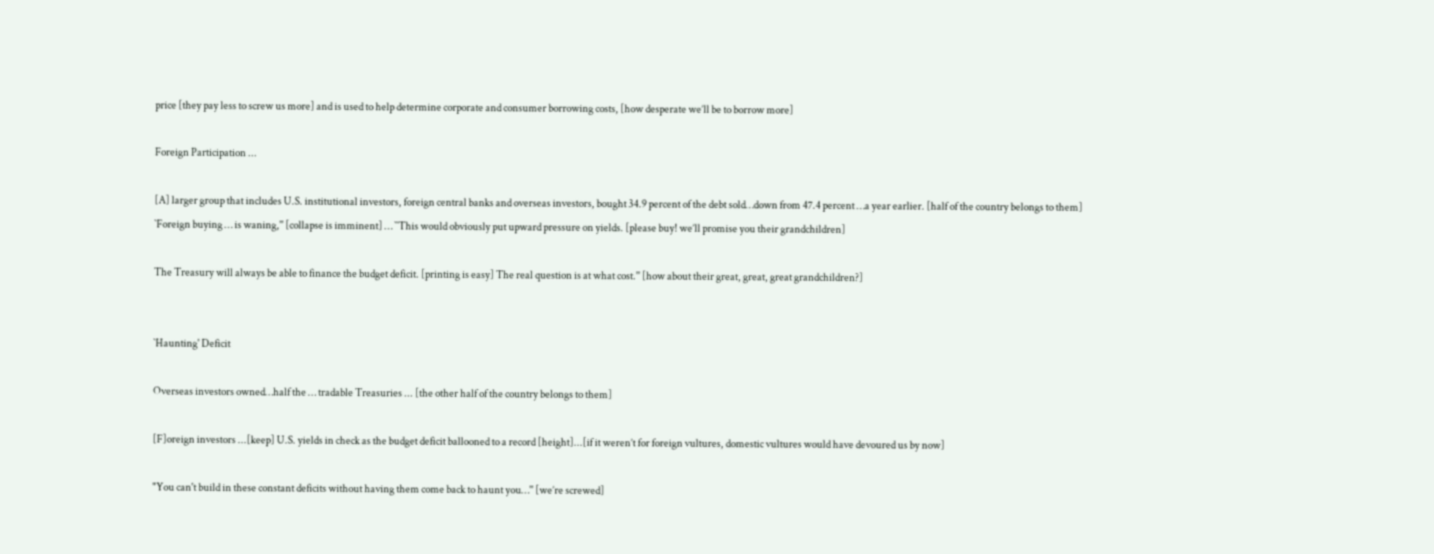price [they pay less to screw us more] and is used to help determine corporate and consumer borrowing costs, [how desperate we’ll be to borrow more]

Foreign Participation ...

[A] larger group that includes U.S. institutional investors, foreign central banks and overseas investors, bought 34.9 percent of the debt sold…down from 47.4 percent …a year earlier. [half of the country belongs to them]
`Foreign buying … is waning,'' [collapse is imminent] … ``This would obviously put upward pressure on yields. [please buy! we’ll promise you their grandchildren]

The Treasury will always be able to finance the budget deficit. [printing is easy] The real question is at what cost.'' [how about their great, great, great grandchildren?]


`Haunting' Deficit

Overseas investors owned…half the … tradable Treasuries ... [the other half of the country belongs to them]

[F]oreign investors ...[keep] U.S. yields in check as the budget deficit ballooned to a record [height]...[if it weren’t for foreign vultures, domestic vultures would have devoured us by now]

"You can't build in these constant deficits without having them come back to haunt you…'' [we’re screwed]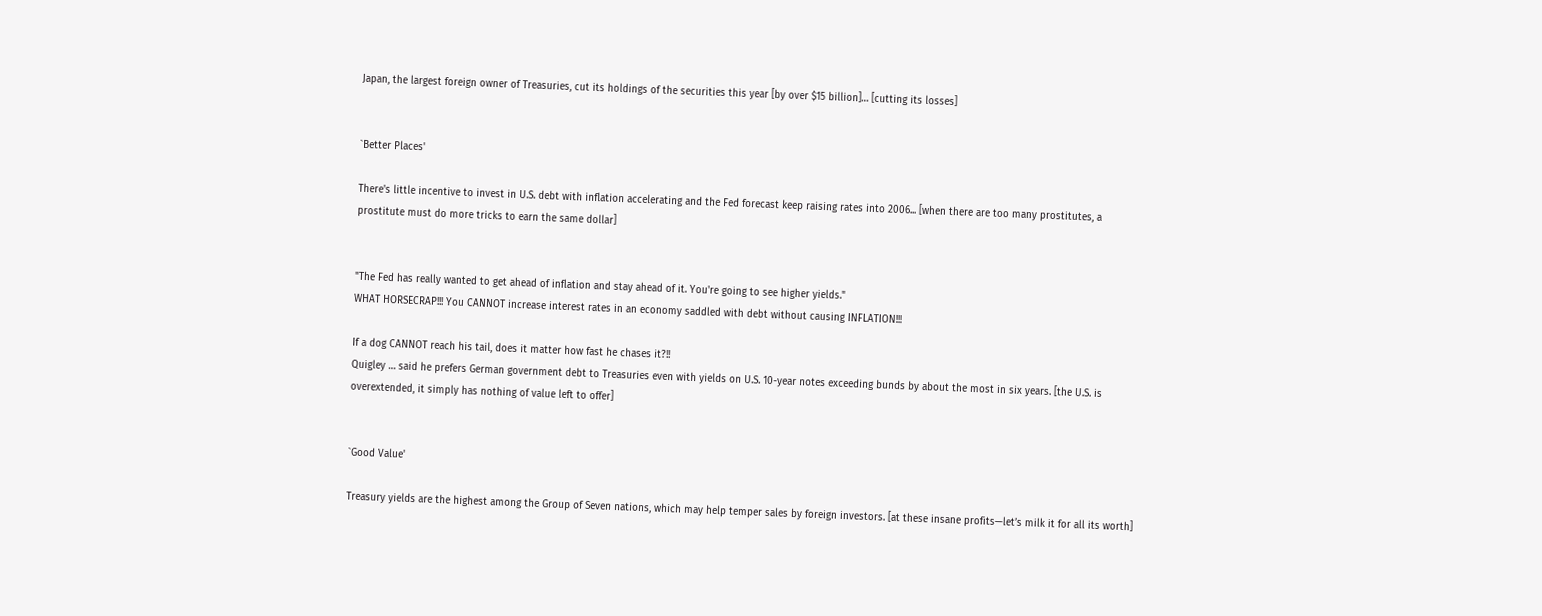Japan, the largest foreign owner of Treasuries, cut its holdings of the securities this year [by over $15 billion]… [cutting its losses]


`Better Places'

There's little incentive to invest in U.S. debt with inflation accelerating and the Fed forecast keep raising rates into 2006... [when there are too many prostitutes, a prostitute must do more tricks to earn the same dollar]


"The Fed has really wanted to get ahead of inflation and stay ahead of it. You're going to see higher yields."
WHAT HORSECRAP!!! You CANNOT increase interest rates in an economy saddled with debt without causing INFLATION!!!

If a dog CANNOT reach his tail, does it matter how fast he chases it?!!
Quigley … said he prefers German government debt to Treasuries even with yields on U.S. 10-year notes exceeding bunds by about the most in six years. [the U.S. is overextended, it simply has nothing of value left to offer]


`Good Value'

Treasury yields are the highest among the Group of Seven nations, which may help temper sales by foreign investors. [at these insane profits—let’s milk it for all its worth]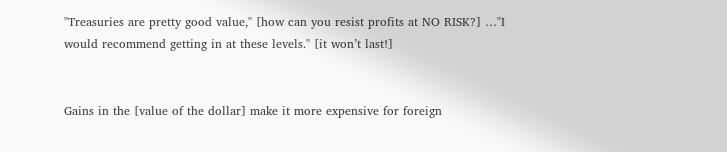"Treasuries are pretty good value,'' [how can you resist profits at NO RISK?] …"I would recommend getting in at these levels.'' [it won’t last!]


Gains in the [value of the dollar] make it more expensive for foreign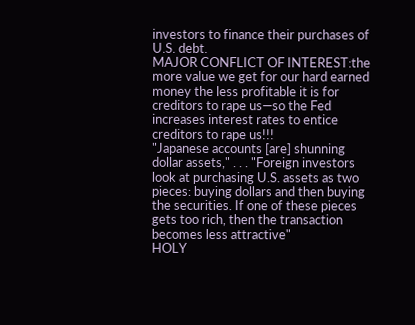investors to finance their purchases of U.S. debt.
MAJOR CONFLICT OF INTEREST:the more value we get for our hard earned money the less profitable it is for creditors to rape us—so the Fed increases interest rates to entice creditors to rape us!!!
"Japanese accounts [are] shunning dollar assets," . . . "Foreign investors look at purchasing U.S. assets as two pieces: buying dollars and then buying the securities. If one of these pieces gets too rich, then the transaction becomes less attractive"
HOLY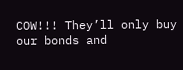COW!!! They’ll only buy our bonds and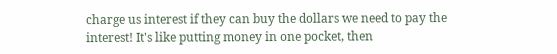charge us interest if they can buy the dollars we need to pay the interest! It's like putting money in one pocket, then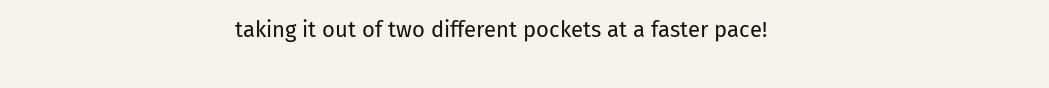taking it out of two different pockets at a faster pace!